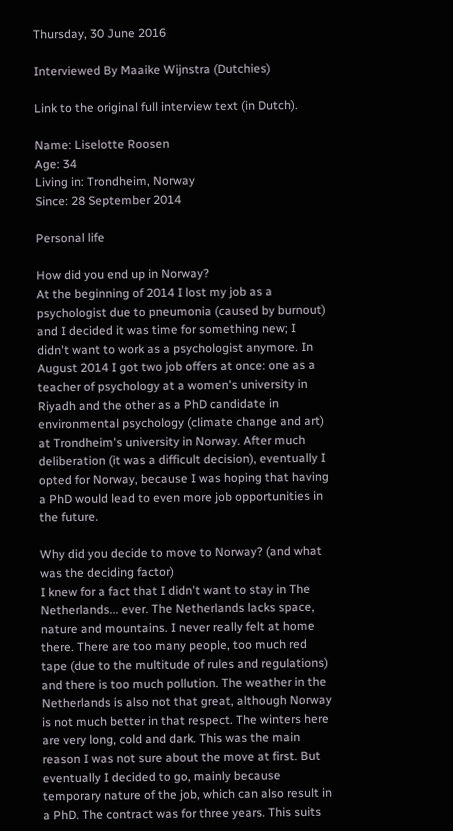Thursday, 30 June 2016

Interviewed By Maaike Wijnstra (Dutchies)

Link to the original full interview text (in Dutch).

Name: Liselotte Roosen
Age: 34
Living in: Trondheim, Norway
Since: 28 September 2014

Personal life

How did you end up in Norway?
At the beginning of 2014 I lost my job as a psychologist due to pneumonia (caused by burnout) and I decided it was time for something new; I didn't want to work as a psychologist anymore. In August 2014 I got two job offers at once: one as a teacher of psychology at a women's university in Riyadh and the other as a PhD candidate in environmental psychology (climate change and art) at Trondheim's university in Norway. After much deliberation (it was a difficult decision), eventually I opted for Norway, because I was hoping that having a PhD would lead to even more job opportunities in the future.

Why did you decide to move to Norway? (and what was the deciding factor)
I knew for a fact that I didn't want to stay in The Netherlands... ever. The Netherlands lacks space, nature and mountains. I never really felt at home there. There are too many people, too much red tape (due to the multitude of rules and regulations) and there is too much pollution. The weather in the Netherlands is also not that great, although Norway is not much better in that respect. The winters here are very long, cold and dark. This was the main reason I was not sure about the move at first. But eventually I decided to go, mainly because temporary nature of the job, which can also result in a PhD. The contract was for three years. This suits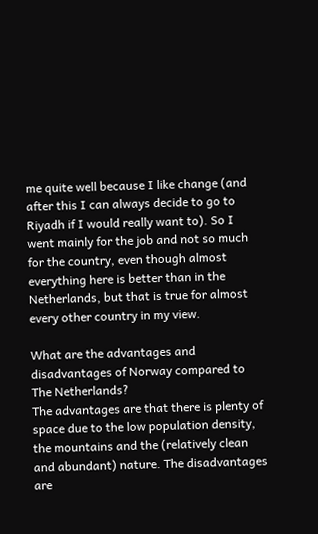me quite well because I like change (and after this I can always decide to go to Riyadh if I would really want to). So I went mainly for the job and not so much for the country, even though almost everything here is better than in the Netherlands, but that is true for almost every other country in my view.

What are the advantages and disadvantages of Norway compared to The Netherlands?
The advantages are that there is plenty of space due to the low population density, the mountains and the (relatively clean and abundant) nature. The disadvantages are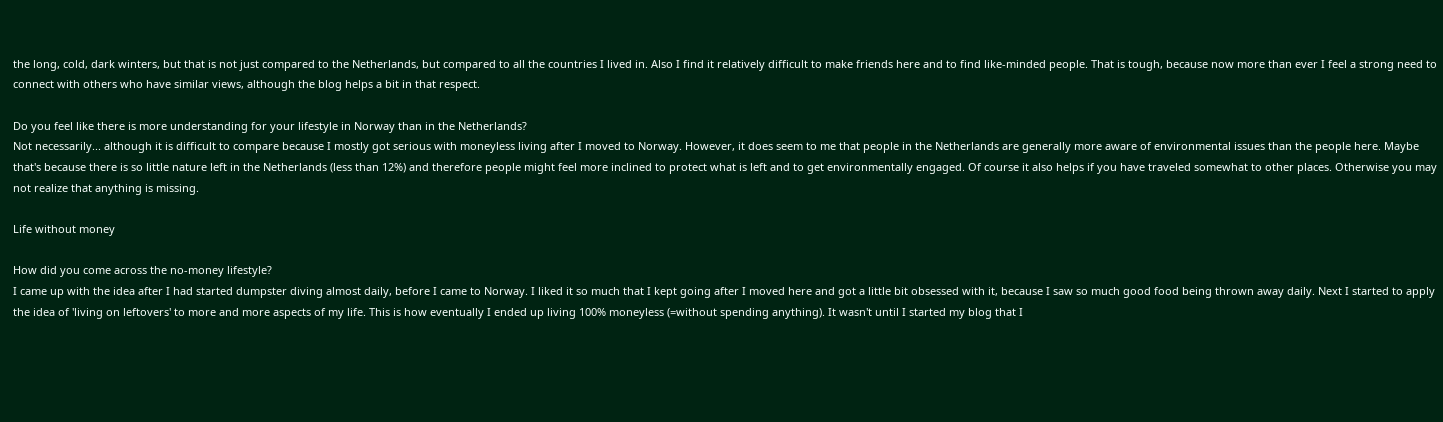the long, cold, dark winters, but that is not just compared to the Netherlands, but compared to all the countries I lived in. Also I find it relatively difficult to make friends here and to find like-minded people. That is tough, because now more than ever I feel a strong need to connect with others who have similar views, although the blog helps a bit in that respect.

Do you feel like there is more understanding for your lifestyle in Norway than in the Netherlands?
Not necessarily... although it is difficult to compare because I mostly got serious with moneyless living after I moved to Norway. However, it does seem to me that people in the Netherlands are generally more aware of environmental issues than the people here. Maybe that's because there is so little nature left in the Netherlands (less than 12%) and therefore people might feel more inclined to protect what is left and to get environmentally engaged. Of course it also helps if you have traveled somewhat to other places. Otherwise you may not realize that anything is missing.

Life without money

How did you come across the no-money lifestyle?
I came up with the idea after I had started dumpster diving almost daily, before I came to Norway. I liked it so much that I kept going after I moved here and got a little bit obsessed with it, because I saw so much good food being thrown away daily. Next I started to apply the idea of 'living on leftovers' to more and more aspects of my life. This is how eventually I ended up living 100% moneyless (=without spending anything). It wasn't until I started my blog that I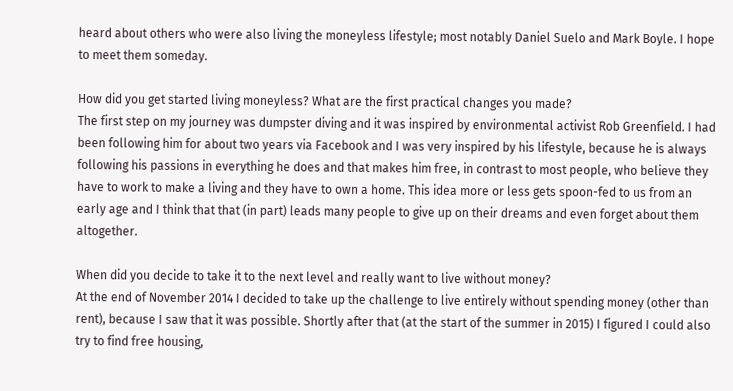heard about others who were also living the moneyless lifestyle; most notably Daniel Suelo and Mark Boyle. I hope to meet them someday.

How did you get started living moneyless? What are the first practical changes you made?
The first step on my journey was dumpster diving and it was inspired by environmental activist Rob Greenfield. I had been following him for about two years via Facebook and I was very inspired by his lifestyle, because he is always following his passions in everything he does and that makes him free, in contrast to most people, who believe they have to work to make a living and they have to own a home. This idea more or less gets spoon-fed to us from an early age and I think that that (in part) leads many people to give up on their dreams and even forget about them altogether.

When did you decide to take it to the next level and really want to live without money?
At the end of November 2014 I decided to take up the challenge to live entirely without spending money (other than rent), because I saw that it was possible. Shortly after that (at the start of the summer in 2015) I figured I could also try to find free housing,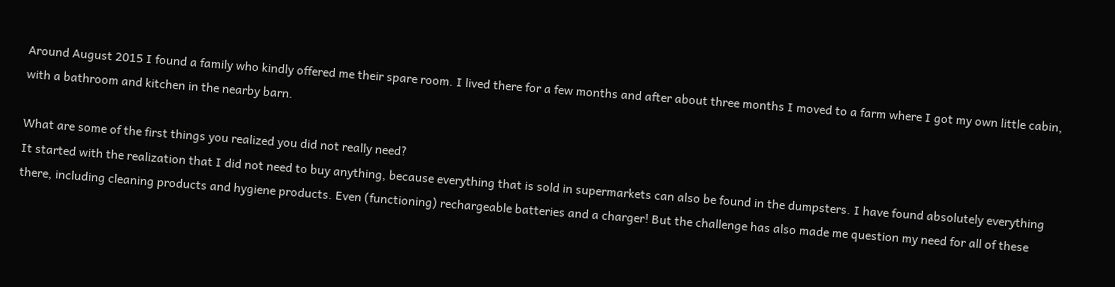Around August 2015 I found a family who kindly offered me their spare room. I lived there for a few months and after about three months I moved to a farm where I got my own little cabin, with a bathroom and kitchen in the nearby barn.

What are some of the first things you realized you did not really need?
It started with the realization that I did not need to buy anything, because everything that is sold in supermarkets can also be found in the dumpsters. I have found absolutely everything there, including cleaning products and hygiene products. Even (functioning) rechargeable batteries and a charger! But the challenge has also made me question my need for all of these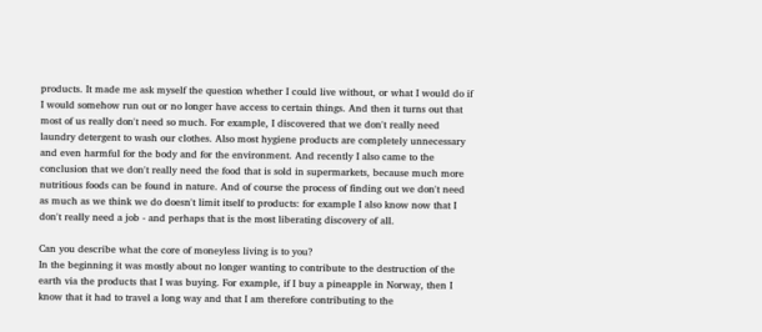products. It made me ask myself the question whether I could live without, or what I would do if I would somehow run out or no longer have access to certain things. And then it turns out that most of us really don't need so much. For example, I discovered that we don't really need laundry detergent to wash our clothes. Also most hygiene products are completely unnecessary and even harmful for the body and for the environment. And recently I also came to the conclusion that we don't really need the food that is sold in supermarkets, because much more nutritious foods can be found in nature. And of course the process of finding out we don't need as much as we think we do doesn't limit itself to products: for example I also know now that I don't really need a job - and perhaps that is the most liberating discovery of all.

Can you describe what the core of moneyless living is to you?
In the beginning it was mostly about no longer wanting to contribute to the destruction of the earth via the products that I was buying. For example, if I buy a pineapple in Norway, then I know that it had to travel a long way and that I am therefore contributing to the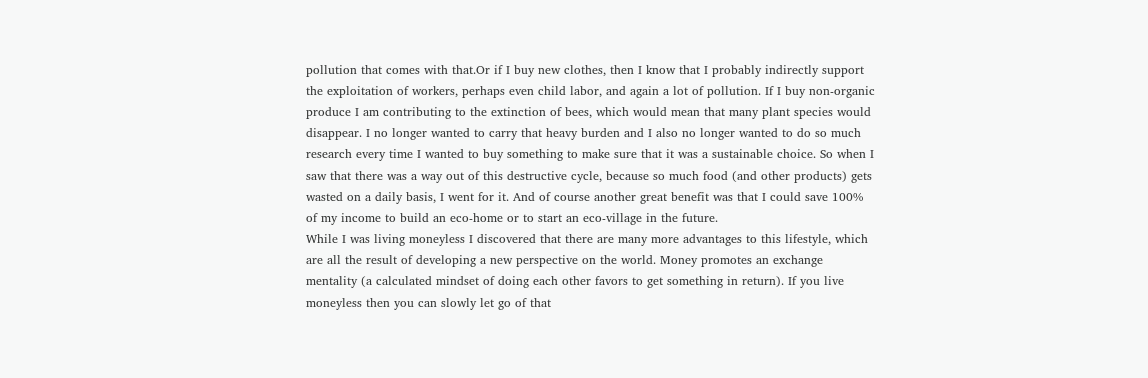pollution that comes with that.Or if I buy new clothes, then I know that I probably indirectly support the exploitation of workers, perhaps even child labor, and again a lot of pollution. If I buy non-organic produce I am contributing to the extinction of bees, which would mean that many plant species would disappear. I no longer wanted to carry that heavy burden and I also no longer wanted to do so much research every time I wanted to buy something to make sure that it was a sustainable choice. So when I saw that there was a way out of this destructive cycle, because so much food (and other products) gets wasted on a daily basis, I went for it. And of course another great benefit was that I could save 100% of my income to build an eco-home or to start an eco-village in the future.
While I was living moneyless I discovered that there are many more advantages to this lifestyle, which are all the result of developing a new perspective on the world. Money promotes an exchange mentality (a calculated mindset of doing each other favors to get something in return). If you live moneyless then you can slowly let go of that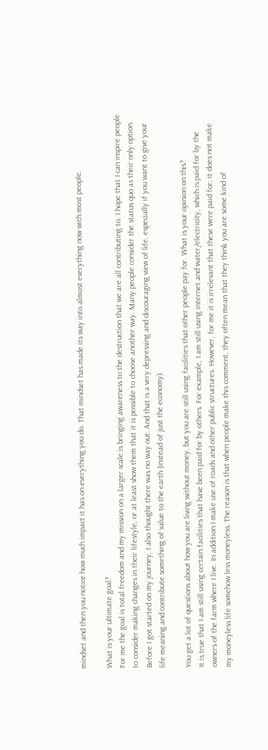mindset and then you notice how much impact it has on everything you do. That mindset has made its way into almost everything now with most people.

What is your ultimate goal?
For me the goal is total freedom and my mission on a larger scale is bringing awareness to the destruction that we are all contributing to. I hope that I can inspire people to consider making changes in their lifestyle, or at least show them that it is possible to choose another way. Many people consider the status quo as their only option. Before I got started on my journey, I also thought there was no way out. And that is a very depressing and discouraging view of life, especially if you want to give your life meaning and contribute something of value to the earth (instead of just the economy).

You get a lot of questions about how you are living without money, but you are still using facilities that other people pay for. What is your opinion on this?
It is true that I am still using certain facilities that have been paid for by others. For example, I am still using internet and water/electricity, which is paid for by the owners of the farm where I live. In addition I make use of roads and other public structures. However, for me it is irrelevant that these were paid for; it does not make my moneyless life somehow less moneyless. The reason is that when people make this comment, they often mean that they think you are some kind of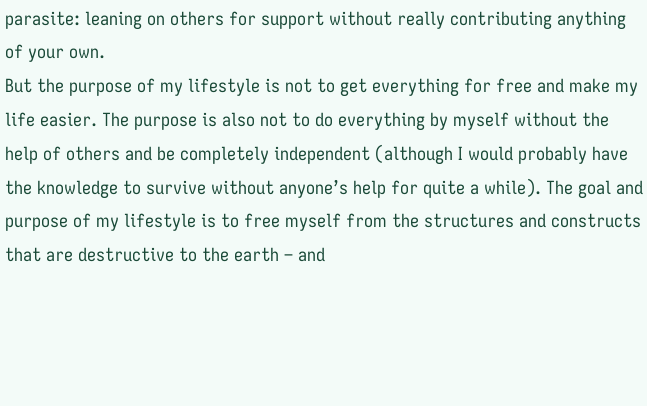parasite: leaning on others for support without really contributing anything of your own.
But the purpose of my lifestyle is not to get everything for free and make my life easier. The purpose is also not to do everything by myself without the help of others and be completely independent (although I would probably have the knowledge to survive without anyone’s help for quite a while). The goal and purpose of my lifestyle is to free myself from the structures and constructs that are destructive to the earth – and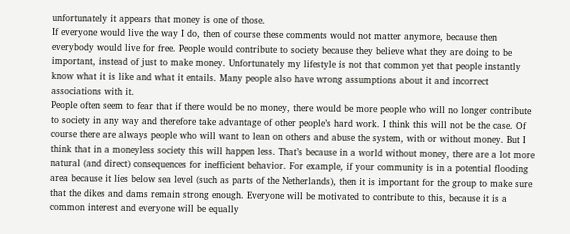unfortunately it appears that money is one of those.
If everyone would live the way I do, then of course these comments would not matter anymore, because then everybody would live for free. People would contribute to society because they believe what they are doing to be important, instead of just to make money. Unfortunately my lifestyle is not that common yet that people instantly know what it is like and what it entails. Many people also have wrong assumptions about it and incorrect associations with it.
People often seem to fear that if there would be no money, there would be more people who will no longer contribute to society in any way and therefore take advantage of other people’s hard work. I think this will not be the case. Of course there are always people who will want to lean on others and abuse the system, with or without money. But I think that in a moneyless society this will happen less. That’s because in a world without money, there are a lot more natural (and direct) consequences for inefficient behavior. For example, if your community is in a potential flooding area because it lies below sea level (such as parts of the Netherlands), then it is important for the group to make sure that the dikes and dams remain strong enough. Everyone will be motivated to contribute to this, because it is a common interest and everyone will be equally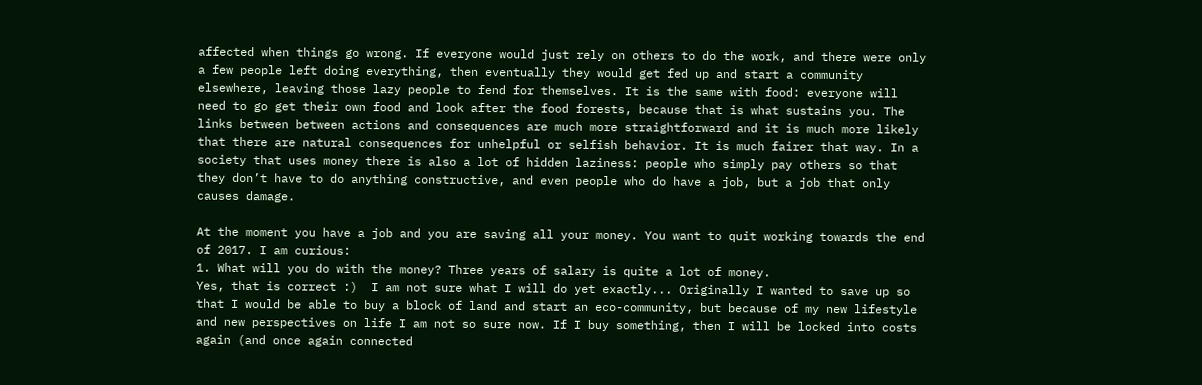affected when things go wrong. If everyone would just rely on others to do the work, and there were only a few people left doing everything, then eventually they would get fed up and start a community elsewhere, leaving those lazy people to fend for themselves. It is the same with food: everyone will need to go get their own food and look after the food forests, because that is what sustains you. The links between between actions and consequences are much more straightforward and it is much more likely that there are natural consequences for unhelpful or selfish behavior. It is much fairer that way. In a society that uses money there is also a lot of hidden laziness: people who simply pay others so that they don’t have to do anything constructive, and even people who do have a job, but a job that only causes damage.

At the moment you have a job and you are saving all your money. You want to quit working towards the end of 2017. I am curious:
1. What will you do with the money? Three years of salary is quite a lot of money.
Yes, that is correct :)  I am not sure what I will do yet exactly... Originally I wanted to save up so that I would be able to buy a block of land and start an eco-community, but because of my new lifestyle and new perspectives on life I am not so sure now. If I buy something, then I will be locked into costs again (and once again connected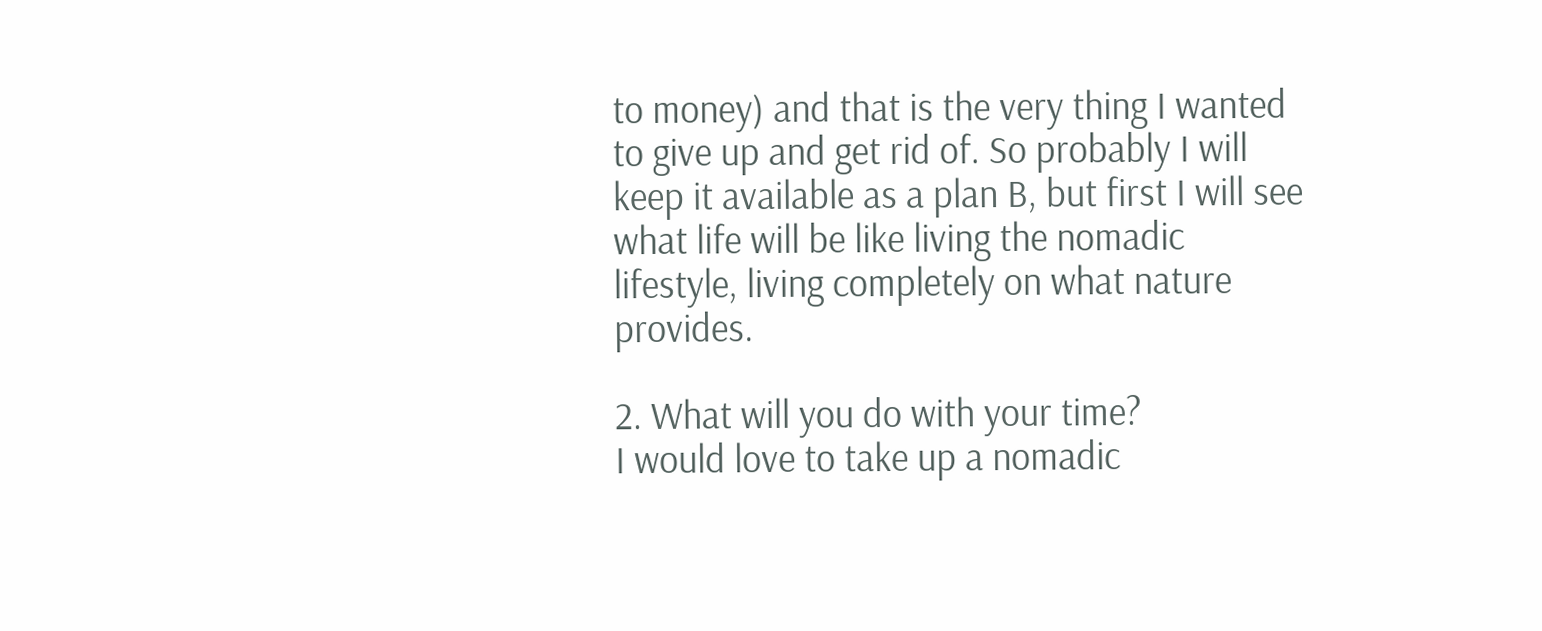to money) and that is the very thing I wanted to give up and get rid of. So probably I will keep it available as a plan B, but first I will see what life will be like living the nomadic lifestyle, living completely on what nature provides.

2. What will you do with your time?
I would love to take up a nomadic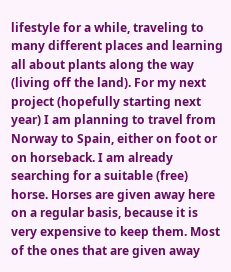lifestyle for a while, traveling to many different places and learning all about plants along the way (living off the land). For my next project (hopefully starting next year) I am planning to travel from Norway to Spain, either on foot or on horseback. I am already searching for a suitable (free) horse. Horses are given away here on a regular basis, because it is very expensive to keep them. Most of the ones that are given away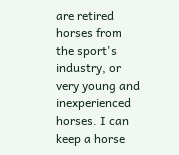are retired horses from the sport's industry, or very young and inexperienced horses. I can keep a horse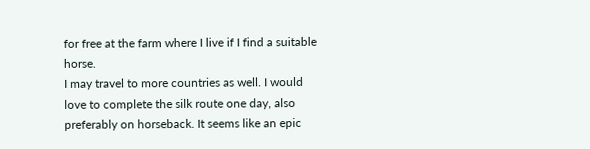for free at the farm where I live if I find a suitable horse.
I may travel to more countries as well. I would love to complete the silk route one day, also preferably on horseback. It seems like an epic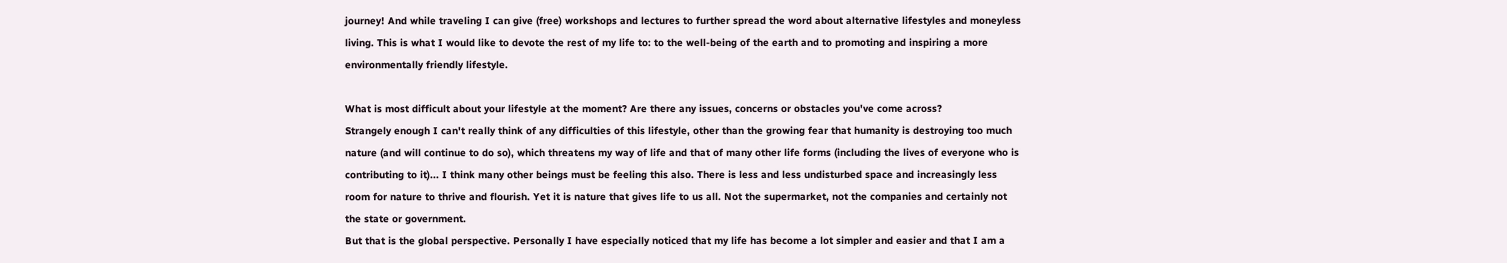journey! And while traveling I can give (free) workshops and lectures to further spread the word about alternative lifestyles and moneyless living. This is what I would like to devote the rest of my life to: to the well-being of the earth and to promoting and inspiring a more environmentally friendly lifestyle.

What is most difficult about your lifestyle at the moment? Are there any issues, concerns or obstacles you've come across?
Strangely enough I can't really think of any difficulties of this lifestyle, other than the growing fear that humanity is destroying too much nature (and will continue to do so), which threatens my way of life and that of many other life forms (including the lives of everyone who is contributing to it)... I think many other beings must be feeling this also. There is less and less undisturbed space and increasingly less room for nature to thrive and flourish. Yet it is nature that gives life to us all. Not the supermarket, not the companies and certainly not the state or government.
But that is the global perspective. Personally I have especially noticed that my life has become a lot simpler and easier and that I am a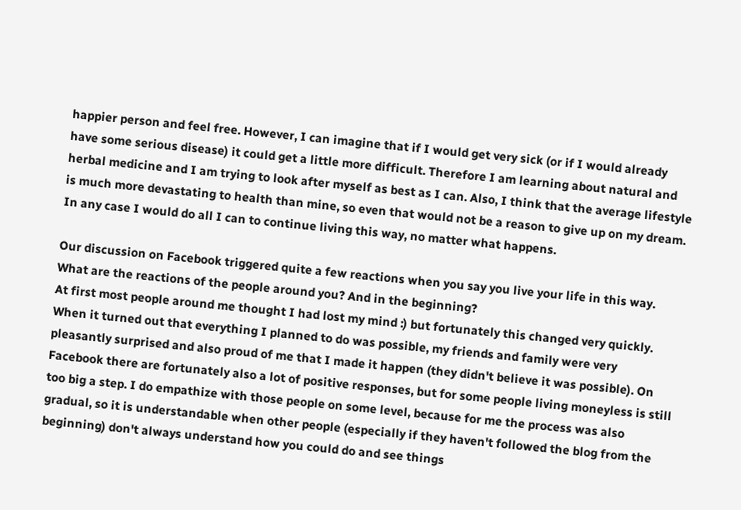happier person and feel free. However, I can imagine that if I would get very sick (or if I would already have some serious disease) it could get a little more difficult. Therefore I am learning about natural and herbal medicine and I am trying to look after myself as best as I can. Also, I think that the average lifestyle is much more devastating to health than mine, so even that would not be a reason to give up on my dream. In any case I would do all I can to continue living this way, no matter what happens.

Our discussion on Facebook triggered quite a few reactions when you say you live your life in this way. What are the reactions of the people around you? And in the beginning?
At first most people around me thought I had lost my mind :) but fortunately this changed very quickly. When it turned out that everything I planned to do was possible, my friends and family were very pleasantly surprised and also proud of me that I made it happen (they didn't believe it was possible). On Facebook there are fortunately also a lot of positive responses, but for some people living moneyless is still too big a step. I do empathize with those people on some level, because for me the process was also gradual, so it is understandable when other people (especially if they haven't followed the blog from the beginning) don't always understand how you could do and see things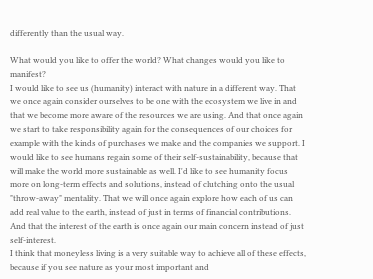differently than the usual way.

What would you like to offer the world? What changes would you like to manifest?
I would like to see us (humanity) interact with nature in a different way. That we once again consider ourselves to be one with the ecosystem we live in and that we become more aware of the resources we are using. And that once again we start to take responsibility again for the consequences of our choices for example with the kinds of purchases we make and the companies we support. I would like to see humans regain some of their self-sustainability, because that will make the world more sustainable as well. I'd like to see humanity focus more on long-term effects and solutions, instead of clutching onto the usual "throw-away" mentality. That we will once again explore how each of us can add real value to the earth, instead of just in terms of financial contributions. And that the interest of the earth is once again our main concern instead of just self-interest.
I think that moneyless living is a very suitable way to achieve all of these effects, because if you see nature as your most important and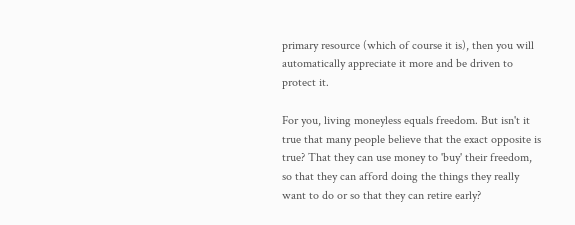primary resource (which of course it is), then you will automatically appreciate it more and be driven to protect it.

For you, living moneyless equals freedom. But isn't it true that many people believe that the exact opposite is true? That they can use money to 'buy' their freedom, so that they can afford doing the things they really want to do or so that they can retire early?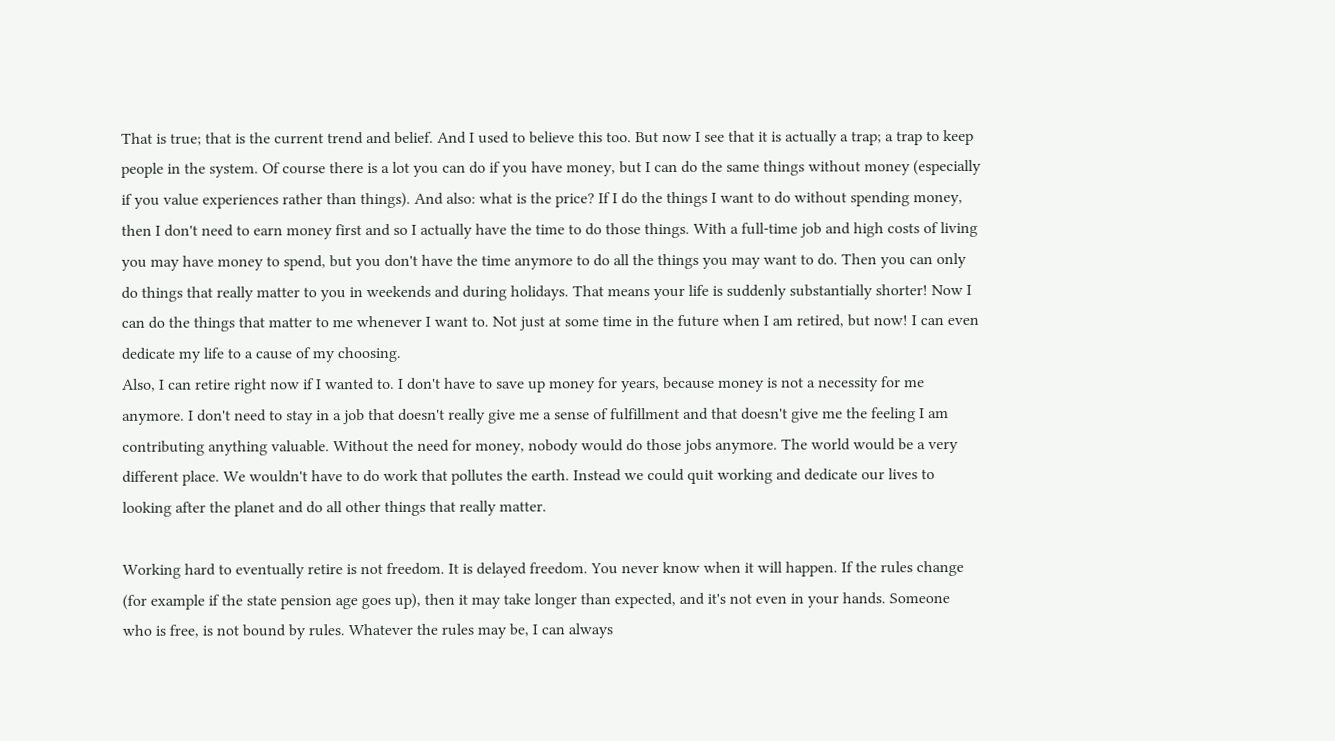That is true; that is the current trend and belief. And I used to believe this too. But now I see that it is actually a trap; a trap to keep people in the system. Of course there is a lot you can do if you have money, but I can do the same things without money (especially if you value experiences rather than things). And also: what is the price? If I do the things I want to do without spending money, then I don't need to earn money first and so I actually have the time to do those things. With a full-time job and high costs of living you may have money to spend, but you don't have the time anymore to do all the things you may want to do. Then you can only do things that really matter to you in weekends and during holidays. That means your life is suddenly substantially shorter! Now I can do the things that matter to me whenever I want to. Not just at some time in the future when I am retired, but now! I can even dedicate my life to a cause of my choosing.
Also, I can retire right now if I wanted to. I don't have to save up money for years, because money is not a necessity for me anymore. I don't need to stay in a job that doesn't really give me a sense of fulfillment and that doesn't give me the feeling I am contributing anything valuable. Without the need for money, nobody would do those jobs anymore. The world would be a very different place. We wouldn't have to do work that pollutes the earth. Instead we could quit working and dedicate our lives to looking after the planet and do all other things that really matter.

Working hard to eventually retire is not freedom. It is delayed freedom. You never know when it will happen. If the rules change (for example if the state pension age goes up), then it may take longer than expected, and it's not even in your hands. Someone who is free, is not bound by rules. Whatever the rules may be, I can always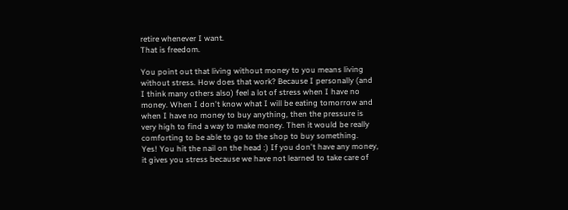retire whenever I want.
That is freedom.

You point out that living without money to you means living without stress. How does that work? Because I personally (and I think many others also) feel a lot of stress when I have no money. When I don't know what I will be eating tomorrow and when I have no money to buy anything, then the pressure is very high to find a way to make money. Then it would be really comforting to be able to go to the shop to buy something.
Yes! You hit the nail on the head :) If you don't have any money, it gives you stress because we have not learned to take care of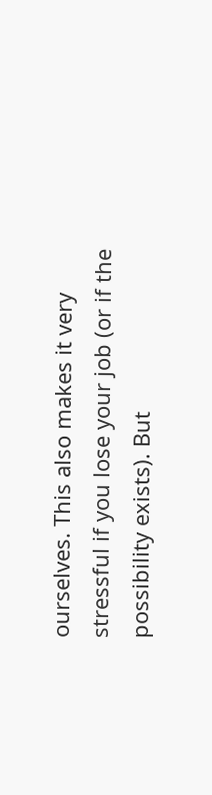ourselves. This also makes it very stressful if you lose your job (or if the possibility exists). But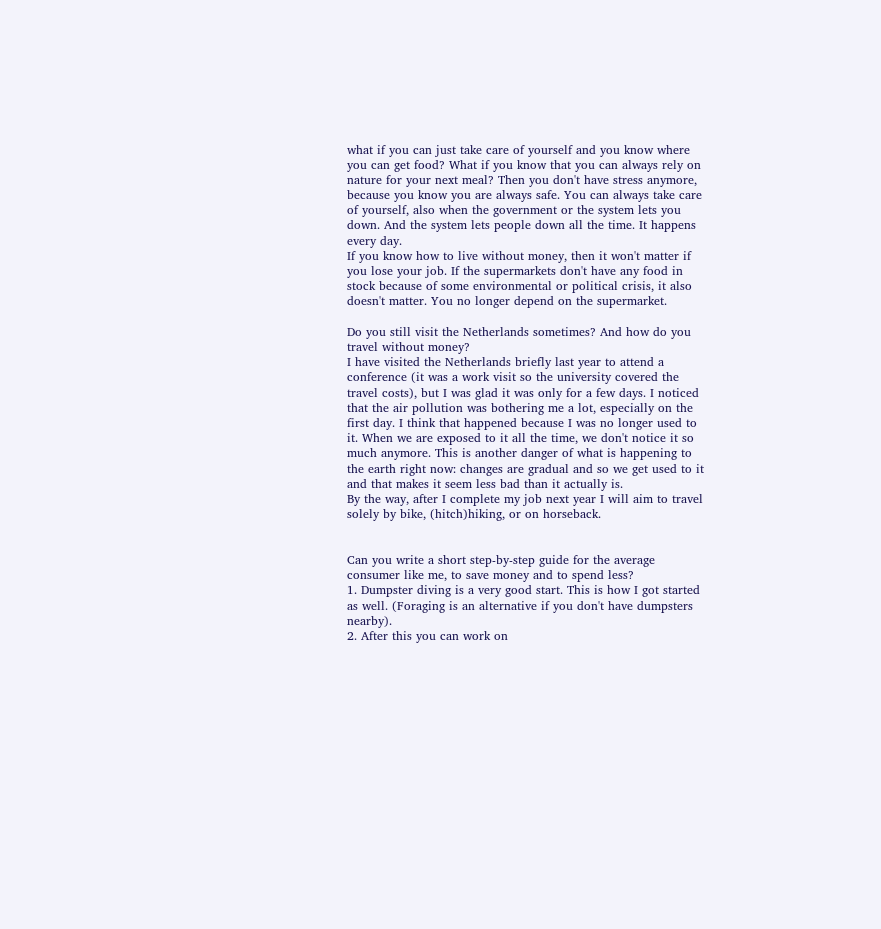what if you can just take care of yourself and you know where you can get food? What if you know that you can always rely on nature for your next meal? Then you don't have stress anymore, because you know you are always safe. You can always take care of yourself, also when the government or the system lets you down. And the system lets people down all the time. It happens every day.
If you know how to live without money, then it won't matter if you lose your job. If the supermarkets don't have any food in stock because of some environmental or political crisis, it also doesn't matter. You no longer depend on the supermarket.

Do you still visit the Netherlands sometimes? And how do you travel without money?
I have visited the Netherlands briefly last year to attend a conference (it was a work visit so the university covered the travel costs), but I was glad it was only for a few days. I noticed that the air pollution was bothering me a lot, especially on the first day. I think that happened because I was no longer used to it. When we are exposed to it all the time, we don't notice it so much anymore. This is another danger of what is happening to the earth right now: changes are gradual and so we get used to it and that makes it seem less bad than it actually is.
By the way, after I complete my job next year I will aim to travel solely by bike, (hitch)hiking, or on horseback.


Can you write a short step-by-step guide for the average consumer like me, to save money and to spend less?
1. Dumpster diving is a very good start. This is how I got started as well. (Foraging is an alternative if you don't have dumpsters nearby).
2. After this you can work on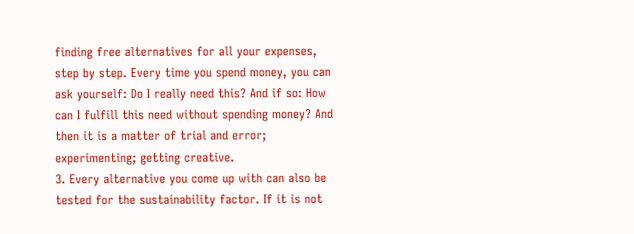finding free alternatives for all your expenses, step by step. Every time you spend money, you can ask yourself: Do I really need this? And if so: How can I fulfill this need without spending money? And then it is a matter of trial and error; experimenting; getting creative.
3. Every alternative you come up with can also be tested for the sustainability factor. If it is not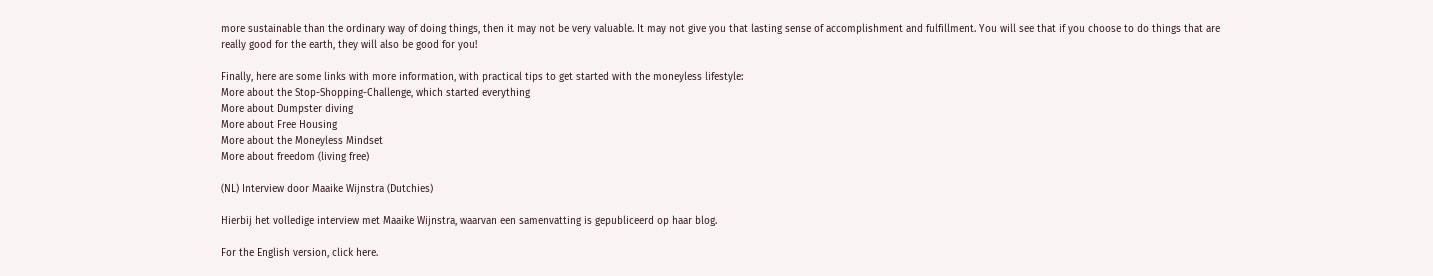more sustainable than the ordinary way of doing things, then it may not be very valuable. It may not give you that lasting sense of accomplishment and fulfillment. You will see that if you choose to do things that are really good for the earth, they will also be good for you!

Finally, here are some links with more information, with practical tips to get started with the moneyless lifestyle:
More about the Stop-Shopping-Challenge, which started everything
More about Dumpster diving
More about Free Housing
More about the Moneyless Mindset
More about freedom (living free)

(NL) Interview door Maaike Wijnstra (Dutchies)

Hierbij het volledige interview met Maaike Wijnstra, waarvan een samenvatting is gepubliceerd op haar blog.

For the English version, click here.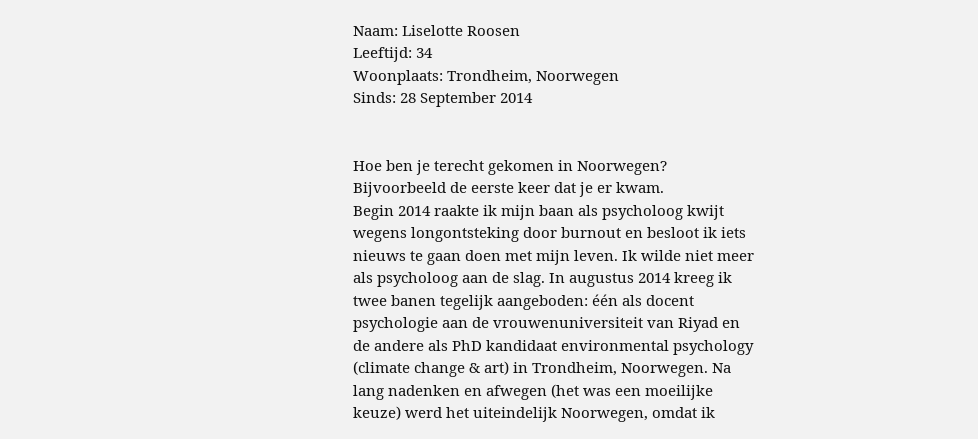Naam: Liselotte Roosen
Leeftijd: 34
Woonplaats: Trondheim, Noorwegen
Sinds: 28 September 2014


Hoe ben je terecht gekomen in Noorwegen? Bijvoorbeeld de eerste keer dat je er kwam.
Begin 2014 raakte ik mijn baan als psycholoog kwijt wegens longontsteking door burnout en besloot ik iets nieuws te gaan doen met mijn leven. Ik wilde niet meer als psycholoog aan de slag. In augustus 2014 kreeg ik twee banen tegelijk aangeboden: één als docent psychologie aan de vrouwenuniversiteit van Riyad en de andere als PhD kandidaat environmental psychology (climate change & art) in Trondheim, Noorwegen. Na lang nadenken en afwegen (het was een moeilijke keuze) werd het uiteindelijk Noorwegen, omdat ik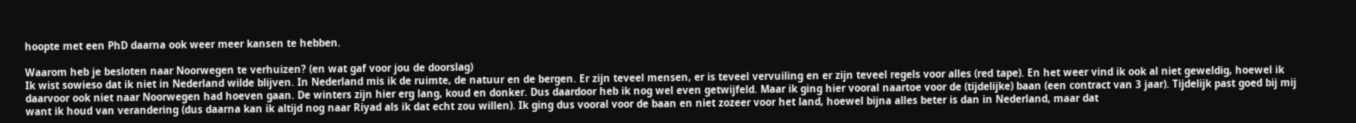hoopte met een PhD daarna ook weer meer kansen te hebben.

Waarom heb je besloten naar Noorwegen te verhuizen? (en wat gaf voor jou de doorslag)
Ik wist sowieso dat ik niet in Nederland wilde blijven. In Nederland mis ik de ruimte, de natuur en de bergen. Er zijn teveel mensen, er is teveel vervuiling en er zijn teveel regels voor alles (red tape). En het weer vind ik ook al niet geweldig, hoewel ik daarvoor ook niet naar Noorwegen had hoeven gaan. De winters zijn hier erg lang, koud en donker. Dus daardoor heb ik nog wel even getwijfeld. Maar ik ging hier vooral naartoe voor de (tijdelijke) baan (een contract van 3 jaar). Tijdelijk past goed bij mij want ik houd van verandering (dus daarna kan ik altijd nog naar Riyad als ik dat echt zou willen). Ik ging dus vooral voor de baan en niet zozeer voor het land, hoewel bijna alles beter is dan in Nederland, maar dat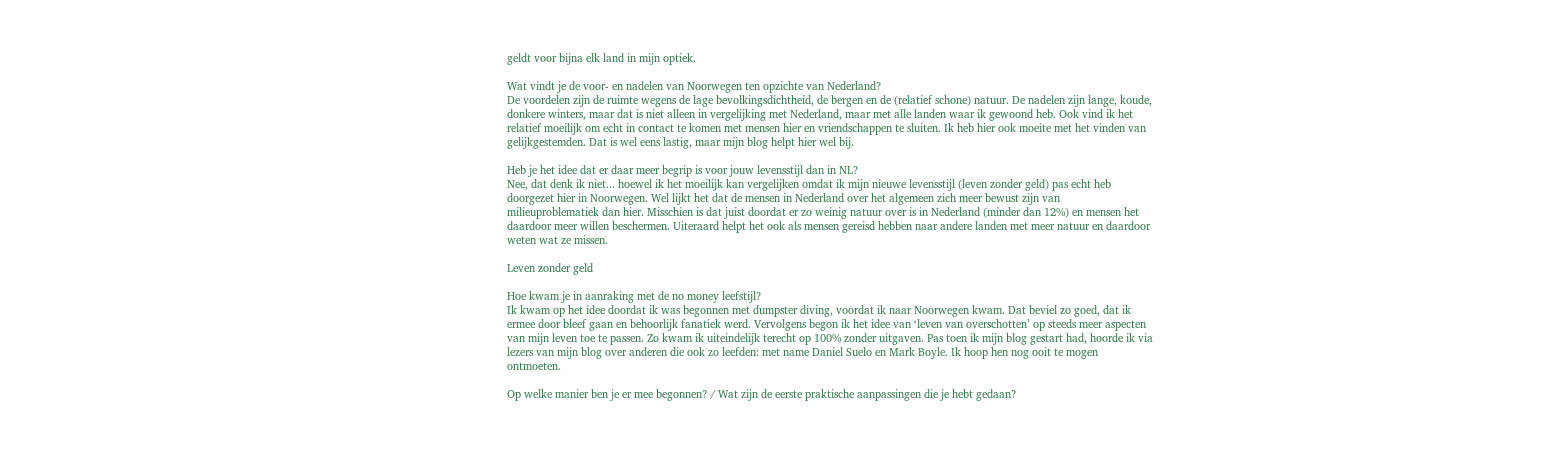geldt voor bijna elk land in mijn optiek.

Wat vindt je de voor- en nadelen van Noorwegen ten opzichte van Nederland?
De voordelen zijn de ruimte wegens de lage bevolkingsdichtheid, de bergen en de (relatief schone) natuur. De nadelen zijn lange, koude, donkere winters, maar dat is niet alleen in vergelijking met Nederland, maar met alle landen waar ik gewoond heb. Ook vind ik het relatief moeilijk om echt in contact te komen met mensen hier en vriendschappen te sluiten. Ik heb hier ook moeite met het vinden van gelijkgestemden. Dat is wel eens lastig, maar mijn blog helpt hier wel bij.

Heb je het idee dat er daar meer begrip is voor jouw levensstijl dan in NL?
Nee, dat denk ik niet... hoewel ik het moeilijk kan vergelijken omdat ik mijn nieuwe levensstijl (leven zonder geld) pas echt heb doorgezet hier in Noorwegen. Wel lijkt het dat de mensen in Nederland over het algemeen zich meer bewust zijn van milieuproblematiek dan hier. Misschien is dat juist doordat er zo weinig natuur over is in Nederland (minder dan 12%) en mensen het daardoor meer willen beschermen. Uiteraard helpt het ook als mensen gereisd hebben naar andere landen met meer natuur en daardoor weten wat ze missen.

Leven zonder geld

Hoe kwam je in aanraking met de no money leefstijl?
Ik kwam op het idee doordat ik was begonnen met dumpster diving, voordat ik naar Noorwegen kwam. Dat beviel zo goed, dat ik ermee door bleef gaan en behoorlijk fanatiek werd. Vervolgens begon ik het idee van ‘leven van overschotten’ op steeds meer aspecten van mijn leven toe te passen. Zo kwam ik uiteindelijk terecht op 100% zonder uitgaven. Pas toen ik mijn blog gestart had, hoorde ik via lezers van mijn blog over anderen die ook zo leefden: met name Daniel Suelo en Mark Boyle. Ik hoop hen nog ooit te mogen ontmoeten.

Op welke manier ben je er mee begonnen? / Wat zijn de eerste praktische aanpassingen die je hebt gedaan?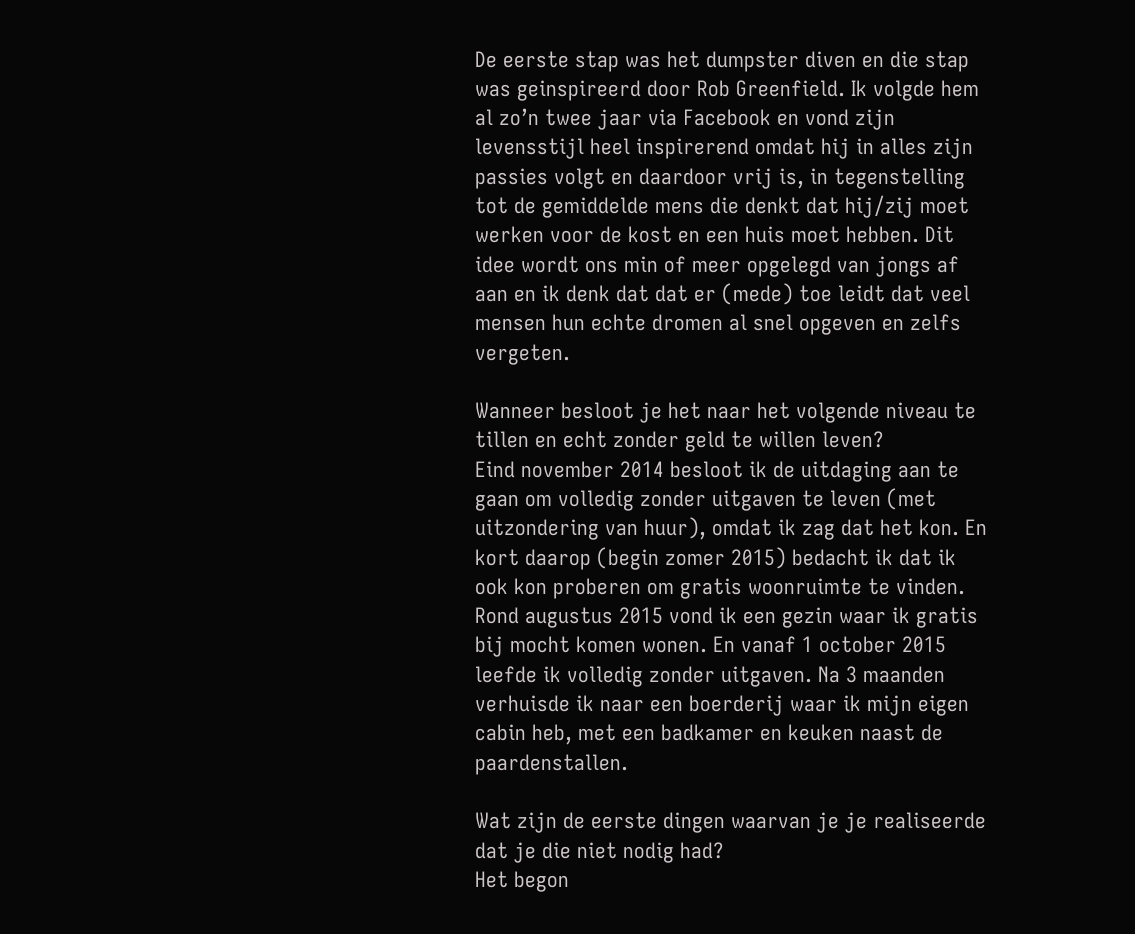De eerste stap was het dumpster diven en die stap was geinspireerd door Rob Greenfield. Ik volgde hem al zo’n twee jaar via Facebook en vond zijn levensstijl heel inspirerend omdat hij in alles zijn passies volgt en daardoor vrij is, in tegenstelling tot de gemiddelde mens die denkt dat hij/zij moet werken voor de kost en een huis moet hebben. Dit idee wordt ons min of meer opgelegd van jongs af aan en ik denk dat dat er (mede) toe leidt dat veel mensen hun echte dromen al snel opgeven en zelfs vergeten.

Wanneer besloot je het naar het volgende niveau te tillen en echt zonder geld te willen leven?
Eind november 2014 besloot ik de uitdaging aan te gaan om volledig zonder uitgaven te leven (met uitzondering van huur), omdat ik zag dat het kon. En kort daarop (begin zomer 2015) bedacht ik dat ik ook kon proberen om gratis woonruimte te vinden. Rond augustus 2015 vond ik een gezin waar ik gratis bij mocht komen wonen. En vanaf 1 october 2015 leefde ik volledig zonder uitgaven. Na 3 maanden verhuisde ik naar een boerderij waar ik mijn eigen cabin heb, met een badkamer en keuken naast de paardenstallen.

Wat zijn de eerste dingen waarvan je je realiseerde dat je die niet nodig had?
Het begon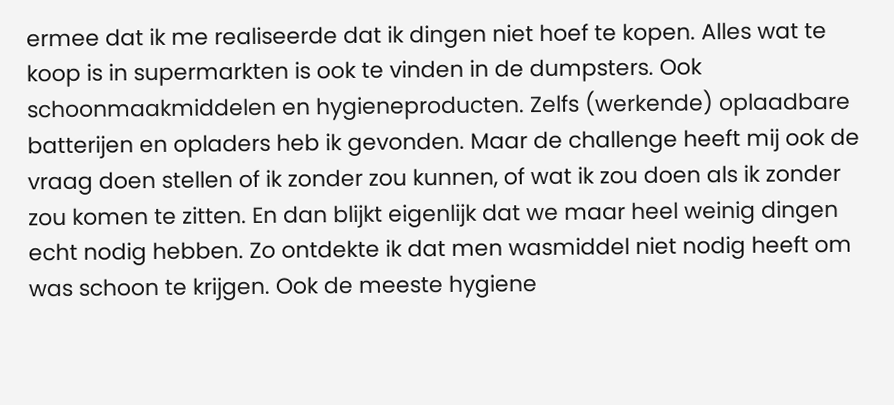ermee dat ik me realiseerde dat ik dingen niet hoef te kopen. Alles wat te koop is in supermarkten is ook te vinden in de dumpsters. Ook schoonmaakmiddelen en hygieneproducten. Zelfs (werkende) oplaadbare batterijen en opladers heb ik gevonden. Maar de challenge heeft mij ook de vraag doen stellen of ik zonder zou kunnen, of wat ik zou doen als ik zonder zou komen te zitten. En dan blijkt eigenlijk dat we maar heel weinig dingen echt nodig hebben. Zo ontdekte ik dat men wasmiddel niet nodig heeft om was schoon te krijgen. Ook de meeste hygiene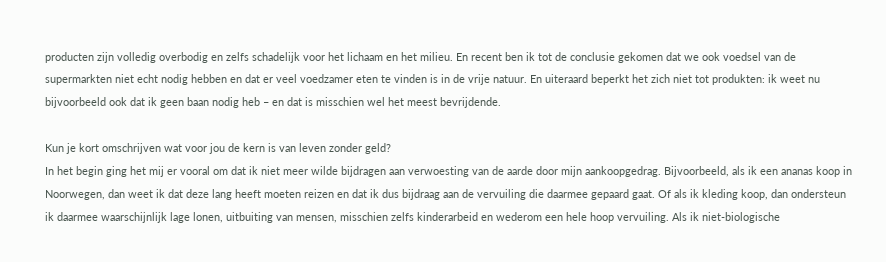producten zijn volledig overbodig en zelfs schadelijk voor het lichaam en het milieu. En recent ben ik tot de conclusie gekomen dat we ook voedsel van de supermarkten niet echt nodig hebben en dat er veel voedzamer eten te vinden is in de vrije natuur. En uiteraard beperkt het zich niet tot produkten: ik weet nu bijvoorbeeld ook dat ik geen baan nodig heb – en dat is misschien wel het meest bevrijdende.

Kun je kort omschrijven wat voor jou de kern is van leven zonder geld?
In het begin ging het mij er vooral om dat ik niet meer wilde bijdragen aan verwoesting van de aarde door mijn aankoopgedrag. Bijvoorbeeld, als ik een ananas koop in Noorwegen, dan weet ik dat deze lang heeft moeten reizen en dat ik dus bijdraag aan de vervuiling die daarmee gepaard gaat. Of als ik kleding koop, dan ondersteun ik daarmee waarschijnlijk lage lonen, uitbuiting van mensen, misschien zelfs kinderarbeid en wederom een hele hoop vervuiling. Als ik niet-biologische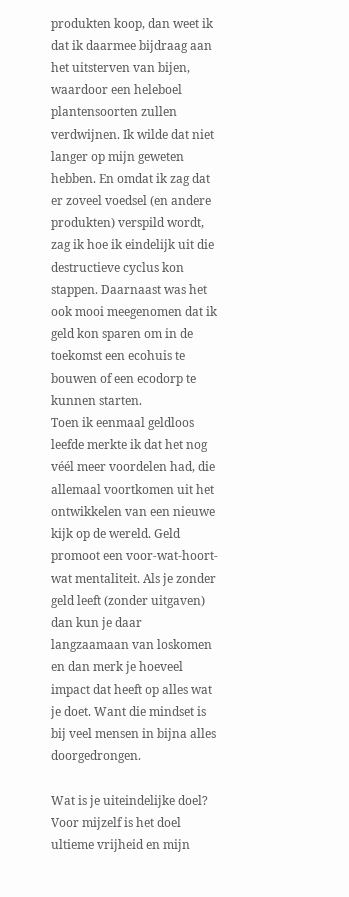produkten koop, dan weet ik dat ik daarmee bijdraag aan het uitsterven van bijen, waardoor een heleboel plantensoorten zullen verdwijnen. Ik wilde dat niet langer op mijn geweten hebben. En omdat ik zag dat er zoveel voedsel (en andere produkten) verspild wordt, zag ik hoe ik eindelijk uit die destructieve cyclus kon stappen. Daarnaast was het ook mooi meegenomen dat ik geld kon sparen om in de toekomst een ecohuis te bouwen of een ecodorp te kunnen starten.
Toen ik eenmaal geldloos leefde merkte ik dat het nog véél meer voordelen had, die allemaal voortkomen uit het ontwikkelen van een nieuwe kijk op de wereld. Geld promoot een voor-wat-hoort-wat mentaliteit. Als je zonder geld leeft (zonder uitgaven) dan kun je daar langzaamaan van loskomen en dan merk je hoeveel impact dat heeft op alles wat je doet. Want die mindset is bij veel mensen in bijna alles doorgedrongen.

Wat is je uiteindelijke doel?
Voor mijzelf is het doel ultieme vrijheid en mijn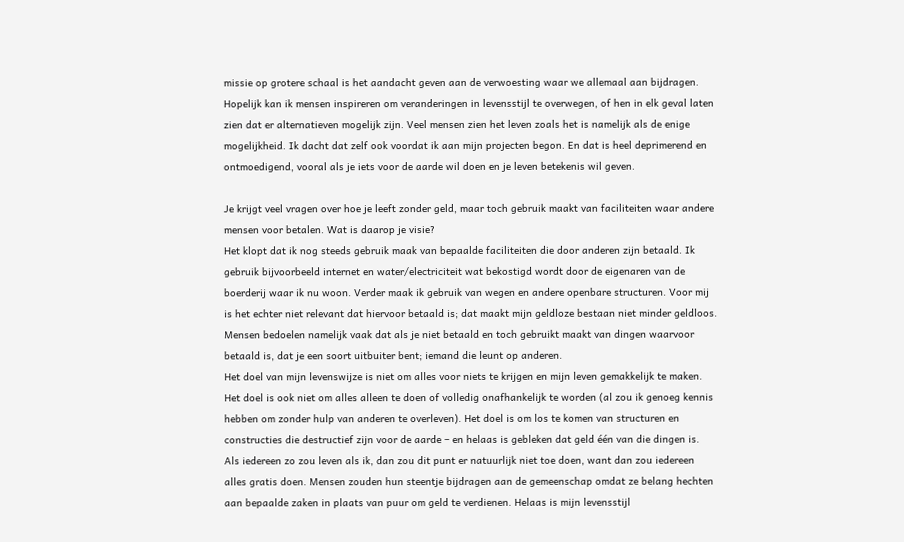missie op grotere schaal is het aandacht geven aan de verwoesting waar we allemaal aan bijdragen. Hopelijk kan ik mensen inspireren om veranderingen in levensstijl te overwegen, of hen in elk geval laten zien dat er alternatieven mogelijk zijn. Veel mensen zien het leven zoals het is namelijk als de enige mogelijkheid. Ik dacht dat zelf ook voordat ik aan mijn projecten begon. En dat is heel deprimerend en ontmoedigend, vooral als je iets voor de aarde wil doen en je leven betekenis wil geven.

Je krijgt veel vragen over hoe je leeft zonder geld, maar toch gebruik maakt van faciliteiten waar andere mensen voor betalen. Wat is daarop je visie?
Het klopt dat ik nog steeds gebruik maak van bepaalde faciliteiten die door anderen zijn betaald. Ik gebruik bijvoorbeeld internet en water/electriciteit wat bekostigd wordt door de eigenaren van de boerderij waar ik nu woon. Verder maak ik gebruik van wegen en andere openbare structuren. Voor mij is het echter niet relevant dat hiervoor betaald is; dat maakt mijn geldloze bestaan niet minder geldloos. Mensen bedoelen namelijk vaak dat als je niet betaald en toch gebruikt maakt van dingen waarvoor betaald is, dat je een soort uitbuiter bent; iemand die leunt op anderen.
Het doel van mijn levenswijze is niet om alles voor niets te krijgen en mijn leven gemakkelijk te maken. Het doel is ook niet om alles alleen te doen of volledig onafhankelijk te worden (al zou ik genoeg kennis hebben om zonder hulp van anderen te overleven). Het doel is om los te komen van structuren en constructies die destructief zijn voor de aarde – en helaas is gebleken dat geld één van die dingen is.
Als iedereen zo zou leven als ik, dan zou dit punt er natuurlijk niet toe doen, want dan zou iedereen alles gratis doen. Mensen zouden hun steentje bijdragen aan de gemeenschap omdat ze belang hechten aan bepaalde zaken in plaats van puur om geld te verdienen. Helaas is mijn levensstijl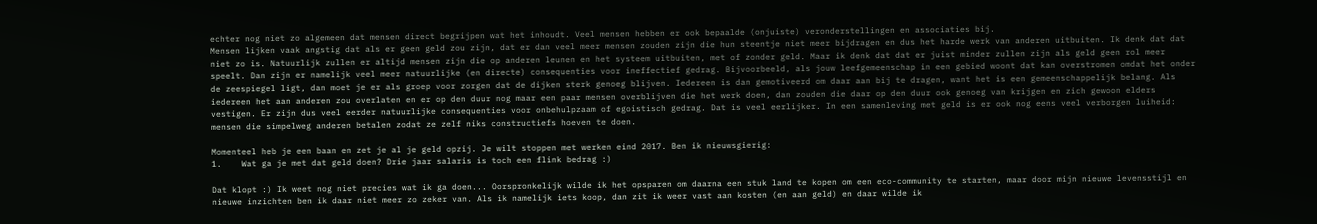echter nog niet zo algemeen dat mensen direct begrijpen wat het inhoudt. Veel mensen hebben er ook bepaalde (onjuiste) veronderstellingen en associaties bij.
Mensen lijken vaak angstig dat als er geen geld zou zijn, dat er dan veel meer mensen zouden zijn die hun steentje niet meer bijdragen en dus het harde werk van anderen uitbuiten. Ik denk dat dat niet zo is. Natuurlijk zullen er altijd mensen zijn die op anderen leunen en het systeem uitbuiten, met of zonder geld. Maar ik denk dat dat er juist minder zullen zijn als geld geen rol meer speelt. Dan zijn er namelijk veel meer natuurlijke (en directe) consequenties voor ineffectief gedrag. Bijvoorbeeld, als jouw leefgemeenschap in een gebied woont dat kan overstromen omdat het onder de zeespiegel ligt, dan moet je er als groep voor zorgen dat de dijken sterk genoeg blijven. Iedereen is dan gemotiveerd om daar aan bij te dragen, want het is een gemeenschappelijk belang. Als iedereen het aan anderen zou overlaten en er op den duur nog maar een paar mensen overblijven die het werk doen, dan zouden die daar op den duur ook genoeg van krijgen en zich gewoon elders vestigen. Er zijn dus veel eerder natuurlijke consequenties voor onbehulpzaam of egoistisch gedrag. Dat is veel eerlijker. In een samenleving met geld is er ook nog eens veel verborgen luiheid: mensen die simpelweg anderen betalen zodat ze zelf niks constructiefs hoeven te doen.

Momenteel heb je een baan en zet je al je geld opzij. Je wilt stoppen met werken eind 2017. Ben ik nieuwsgierig:
1.    Wat ga je met dat geld doen? Drie jaar salaris is toch een flink bedrag :)

Dat klopt :) Ik weet nog niet precies wat ik ga doen... Oorspronkelijk wilde ik het opsparen om daarna een stuk land te kopen om een eco-community te starten, maar door mijn nieuwe levensstijl en nieuwe inzichten ben ik daar niet meer zo zeker van. Als ik namelijk iets koop, dan zit ik weer vast aan kosten (en aan geld) en daar wilde ik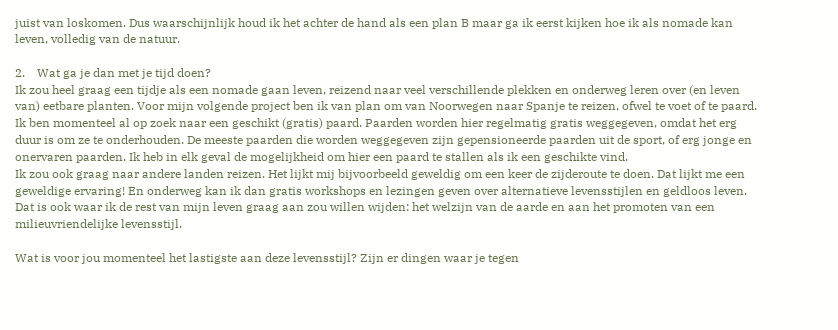juist van loskomen. Dus waarschijnlijk houd ik het achter de hand als een plan B maar ga ik eerst kijken hoe ik als nomade kan leven, volledig van de natuur.

2.    Wat ga je dan met je tijd doen?
Ik zou heel graag een tijdje als een nomade gaan leven, reizend naar veel verschillende plekken en onderweg leren over (en leven van) eetbare planten. Voor mijn volgende project ben ik van plan om van Noorwegen naar Spanje te reizen, ofwel te voet of te paard. Ik ben momenteel al op zoek naar een geschikt (gratis) paard. Paarden worden hier regelmatig gratis weggegeven, omdat het erg duur is om ze te onderhouden. De meeste paarden die worden weggegeven zijn gepensioneerde paarden uit de sport, of erg jonge en onervaren paarden. Ik heb in elk geval de mogelijkheid om hier een paard te stallen als ik een geschikte vind.
Ik zou ook graag naar andere landen reizen. Het lijkt mij bijvoorbeeld geweldig om een keer de zijderoute te doen. Dat lijkt me een geweldige ervaring! En onderweg kan ik dan gratis workshops en lezingen geven over alternatieve levensstijlen en geldloos leven. Dat is ook waar ik de rest van mijn leven graag aan zou willen wijden: het welzijn van de aarde en aan het promoten van een milieuvriendelijke levensstijl.

Wat is voor jou momenteel het lastigste aan deze levensstijl? Zijn er dingen waar je tegen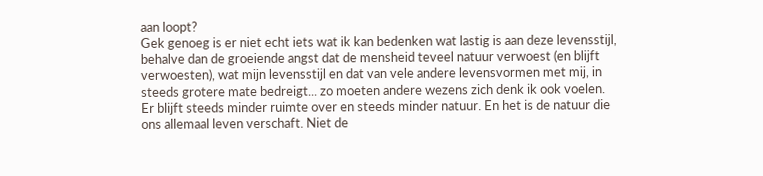aan loopt?
Gek genoeg is er niet echt iets wat ik kan bedenken wat lastig is aan deze levensstijl, behalve dan de groeiende angst dat de mensheid teveel natuur verwoest (en blijft verwoesten), wat mijn levensstijl en dat van vele andere levensvormen met mij, in steeds grotere mate bedreigt... zo moeten andere wezens zich denk ik ook voelen. Er blijft steeds minder ruimte over en steeds minder natuur. En het is de natuur die ons allemaal leven verschaft. Niet de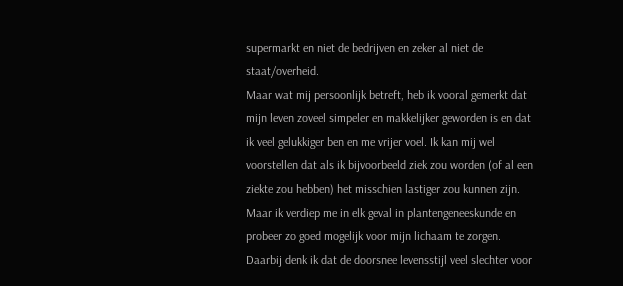supermarkt en niet de bedrijven en zeker al niet de staat/overheid.
Maar wat mij persoonlijk betreft, heb ik vooral gemerkt dat mijn leven zoveel simpeler en makkelijker geworden is en dat ik veel gelukkiger ben en me vrijer voel. Ik kan mij wel voorstellen dat als ik bijvoorbeeld ziek zou worden (of al een ziekte zou hebben) het misschien lastiger zou kunnen zijn. Maar ik verdiep me in elk geval in plantengeneeskunde en probeer zo goed mogelijk voor mijn lichaam te zorgen. Daarbij denk ik dat de doorsnee levensstijl veel slechter voor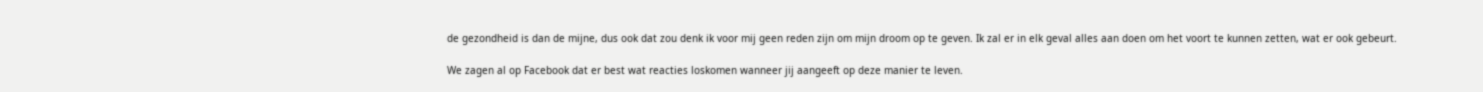de gezondheid is dan de mijne, dus ook dat zou denk ik voor mij geen reden zijn om mijn droom op te geven. Ik zal er in elk geval alles aan doen om het voort te kunnen zetten, wat er ook gebeurt.

We zagen al op Facebook dat er best wat reacties loskomen wanneer jij aangeeft op deze manier te leven.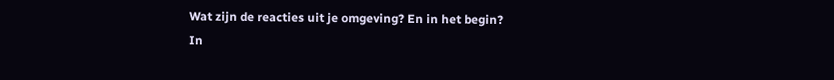Wat zijn de reacties uit je omgeving? En in het begin?
In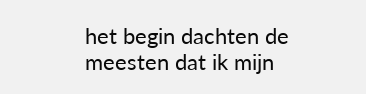het begin dachten de meesten dat ik mijn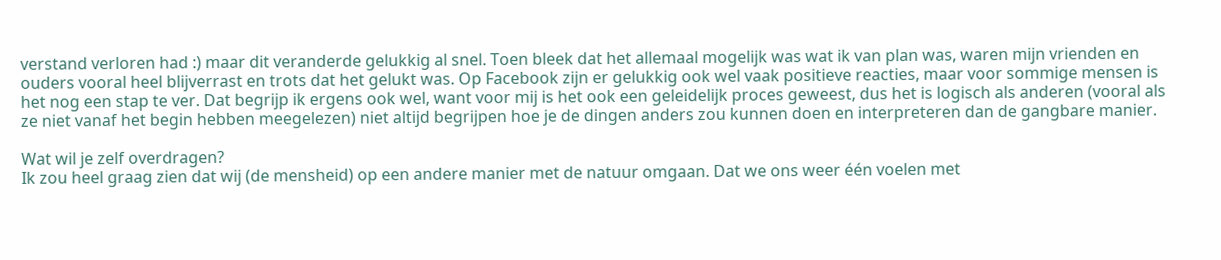verstand verloren had :) maar dit veranderde gelukkig al snel. Toen bleek dat het allemaal mogelijk was wat ik van plan was, waren mijn vrienden en ouders vooral heel blijverrast en trots dat het gelukt was. Op Facebook zijn er gelukkig ook wel vaak positieve reacties, maar voor sommige mensen is het nog een stap te ver. Dat begrijp ik ergens ook wel, want voor mij is het ook een geleidelijk proces geweest, dus het is logisch als anderen (vooral als ze niet vanaf het begin hebben meegelezen) niet altijd begrijpen hoe je de dingen anders zou kunnen doen en interpreteren dan de gangbare manier.

Wat wil je zelf overdragen?
Ik zou heel graag zien dat wij (de mensheid) op een andere manier met de natuur omgaan. Dat we ons weer één voelen met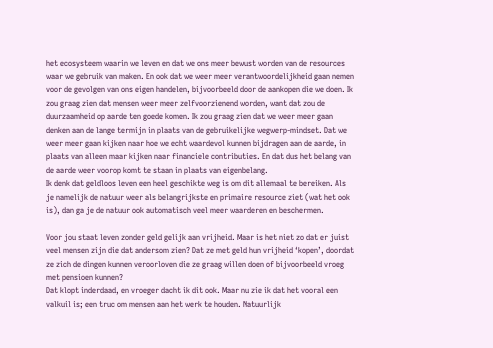het ecosysteem waarin we leven en dat we ons meer bewust worden van de resources waar we gebruik van maken. En ook dat we weer meer verantwoordelijkheid gaan nemen voor de gevolgen van ons eigen handelen, bijvoorbeeld door de aankopen die we doen. Ik zou graag zien dat mensen weer meer zelfvoorzienend worden, want dat zou de duurzaamheid op aarde ten goede komen. Ik zou graag zien dat we weer meer gaan denken aan de lange termijn in plaats van de gebruikelijke wegwerp-mindset. Dat we weer meer gaan kijken naar hoe we echt waardevol kunnen bijdragen aan de aarde, in plaats van alleen maar kijken naar financiele contributies. En dat dus het belang van de aarde weer voorop komt te staan in plaats van eigenbelang.
Ik denk dat geldloos leven een heel geschikte weg is om dit allemaal te bereiken. Als je namelijk de natuur weer als belangrijkste en primaire resource ziet (wat het ook is), dan ga je de natuur ook automatisch veel meer waarderen en beschermen.

Voor jou staat leven zonder geld gelijk aan vrijheid. Maar is het niet zo dat er juist veel mensen zijn die dat andersom zien? Dat ze met geld hun vrijheid ‘kopen’, doordat ze zich de dingen kunnen veroorloven die ze graag willen doen of bijvoorbeeld vroeg met pensioen kunnen?
Dat klopt inderdaad, en vroeger dacht ik dit ook. Maar nu zie ik dat het vooral een valkuil is; een truc om mensen aan het werk te houden. Natuurlijk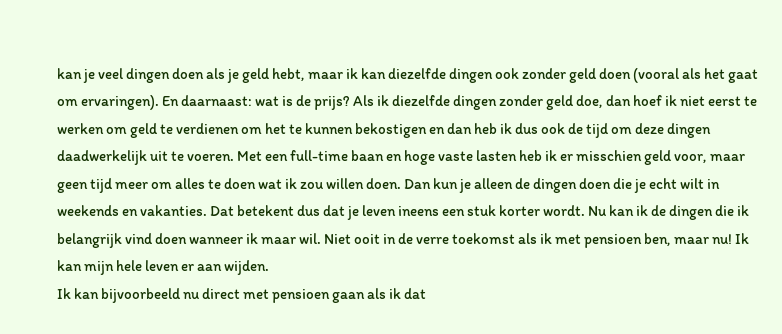kan je veel dingen doen als je geld hebt, maar ik kan diezelfde dingen ook zonder geld doen (vooral als het gaat om ervaringen). En daarnaast: wat is de prijs? Als ik diezelfde dingen zonder geld doe, dan hoef ik niet eerst te werken om geld te verdienen om het te kunnen bekostigen en dan heb ik dus ook de tijd om deze dingen daadwerkelijk uit te voeren. Met een full-time baan en hoge vaste lasten heb ik er misschien geld voor, maar geen tijd meer om alles te doen wat ik zou willen doen. Dan kun je alleen de dingen doen die je echt wilt in weekends en vakanties. Dat betekent dus dat je leven ineens een stuk korter wordt. Nu kan ik de dingen die ik belangrijk vind doen wanneer ik maar wil. Niet ooit in de verre toekomst als ik met pensioen ben, maar nu! Ik kan mijn hele leven er aan wijden.
Ik kan bijvoorbeeld nu direct met pensioen gaan als ik dat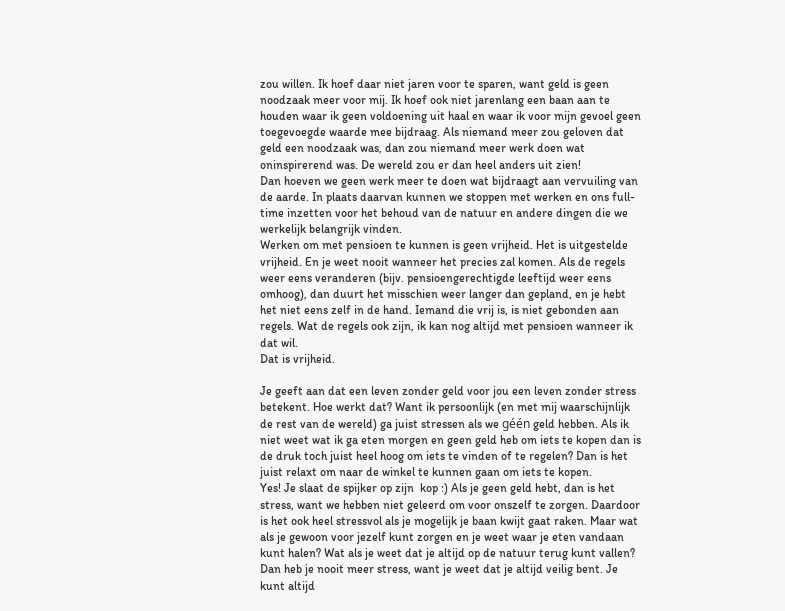zou willen. Ik hoef daar niet jaren voor te sparen, want geld is geen noodzaak meer voor mij. Ik hoef ook niet jarenlang een baan aan te houden waar ik geen voldoening uit haal en waar ik voor mijn gevoel geen toegevoegde waarde mee bijdraag. Als niemand meer zou geloven dat geld een noodzaak was, dan zou niemand meer werk doen wat oninspirerend was. De wereld zou er dan heel anders uit zien!
Dan hoeven we geen werk meer te doen wat bijdraagt aan vervuiling van de aarde. In plaats daarvan kunnen we stoppen met werken en ons full-time inzetten voor het behoud van de natuur en andere dingen die we werkelijk belangrijk vinden.
Werken om met pensioen te kunnen is geen vrijheid. Het is uitgestelde vrijheid. En je weet nooit wanneer het precies zal komen. Als de regels weer eens veranderen (bijv. pensioengerechtigde leeftijd weer eens omhoog), dan duurt het misschien weer langer dan gepland, en je hebt het niet eens zelf in de hand. Iemand die vrij is, is niet gebonden aan regels. Wat de regels ook zijn, ik kan nog altijd met pensioen wanneer ik dat wil.
Dat is vrijheid.

Je geeft aan dat een leven zonder geld voor jou een leven zonder stress betekent. Hoe werkt dat? Want ik persoonlijk (en met mij waarschijnlijk de rest van de wereld) ga juist stressen als we géén geld hebben. Als ik niet weet wat ik ga eten morgen en geen geld heb om iets te kopen dan is de druk toch juist heel hoog om iets te vinden of te regelen? Dan is het juist relaxt om naar de winkel te kunnen gaan om iets te kopen.
Yes! Je slaat de spijker op zijn  kop :) Als je geen geld hebt, dan is het stress, want we hebben niet geleerd om voor onszelf te zorgen. Daardoor is het ook heel stressvol als je mogelijk je baan kwijt gaat raken. Maar wat als je gewoon voor jezelf kunt zorgen en je weet waar je eten vandaan kunt halen? Wat als je weet dat je altijd op de natuur terug kunt vallen? Dan heb je nooit meer stress, want je weet dat je altijd veilig bent. Je kunt altijd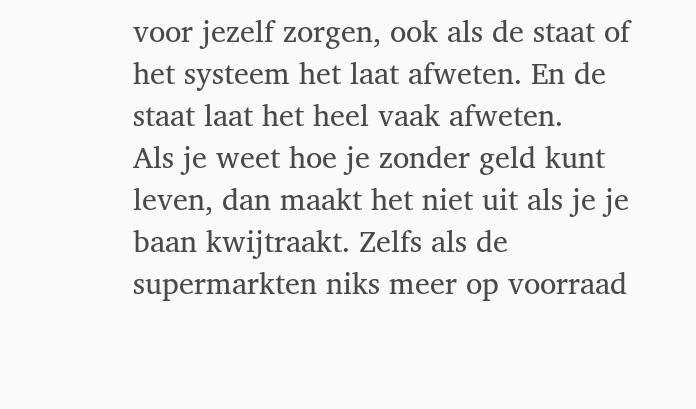voor jezelf zorgen, ook als de staat of het systeem het laat afweten. En de staat laat het heel vaak afweten.
Als je weet hoe je zonder geld kunt leven, dan maakt het niet uit als je je baan kwijtraakt. Zelfs als de supermarkten niks meer op voorraad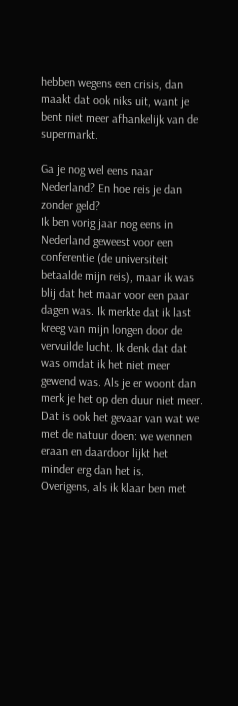hebben wegens een crisis, dan maakt dat ook niks uit, want je bent niet meer afhankelijk van de supermarkt.

Ga je nog wel eens naar Nederland? En hoe reis je dan zonder geld?
Ik ben vorig jaar nog eens in Nederland geweest voor een conferentie (de universiteit betaalde mijn reis), maar ik was blij dat het maar voor een paar dagen was. Ik merkte dat ik last kreeg van mijn longen door de vervuilde lucht. Ik denk dat dat was omdat ik het niet meer gewend was. Als je er woont dan merk je het op den duur niet meer. Dat is ook het gevaar van wat we met de natuur doen: we wennen eraan en daardoor lijkt het minder erg dan het is.
Overigens, als ik klaar ben met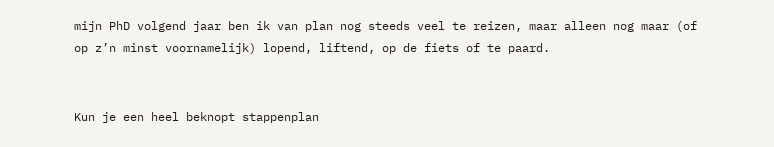mijn PhD volgend jaar ben ik van plan nog steeds veel te reizen, maar alleen nog maar (of op z’n minst voornamelijk) lopend, liftend, op de fiets of te paard.


Kun je een heel beknopt stappenplan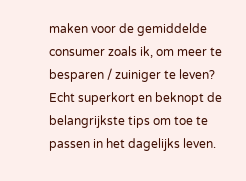maken voor de gemiddelde consumer zoals ik, om meer te besparen / zuiniger te leven? Echt superkort en beknopt de belangrijkste tips om toe te passen in het dagelijks leven.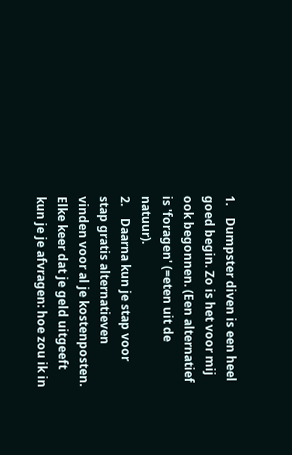1.    Dumpster diven is een heel goed begin. Zo is het voor mij ook begonnen. (Een alternatief is 'foragen' (=eten uit de natuur).
2.    Daarna kun je stap voor stap gratis alternatieven vinden voor al je kostenposten. Elke keer dat je geld uitgeeft kun je je afvragen: hoe zou ik in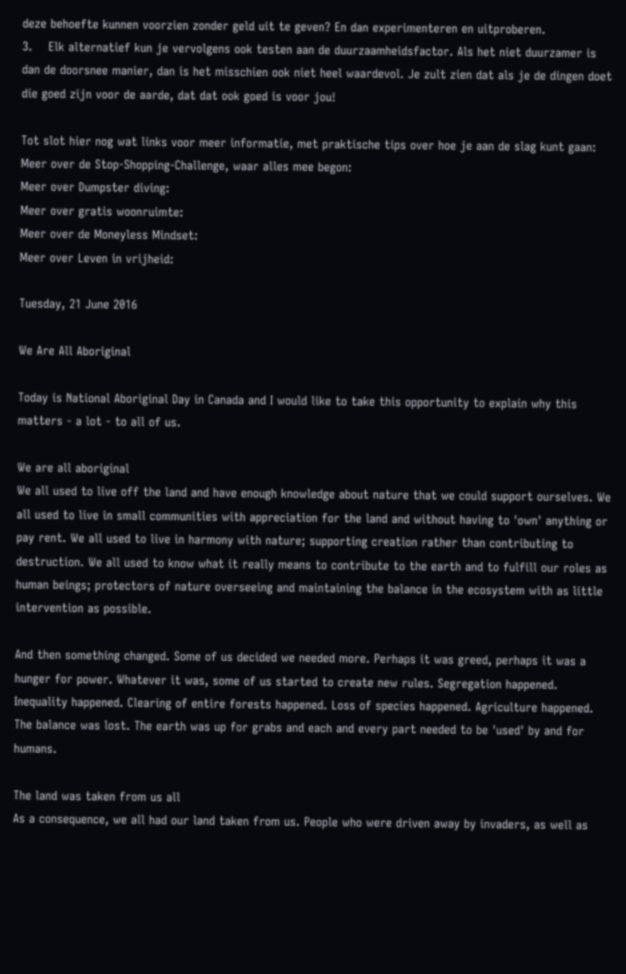deze behoefte kunnen voorzien zonder geld uit te geven? En dan experimenteren en uitproberen.
3.    Elk alternatief kun je vervolgens ook testen aan de duurzaamheidsfactor. Als het niet duurzamer is dan de doorsnee manier, dan is het misschien ook niet heel waardevol. Je zult zien dat als je de dingen doet die goed zijn voor de aarde, dat dat ook goed is voor jou!

Tot slot hier nog wat links voor meer informatie, met praktische tips over hoe je aan de slag kunt gaan:
Meer over de Stop-Shopping-Challenge, waar alles mee begon:
Meer over Dumpster diving:
Meer over gratis woonruimte:
Meer over de Moneyless Mindset:
Meer over Leven in vrijheid:

Tuesday, 21 June 2016

We Are All Aboriginal

Today is National Aboriginal Day in Canada and I would like to take this opportunity to explain why this matters - a lot - to all of us.

We are all aboriginal
We all used to live off the land and have enough knowledge about nature that we could support ourselves. We all used to live in small communities with appreciation for the land and without having to 'own' anything or pay rent. We all used to live in harmony with nature; supporting creation rather than contributing to destruction. We all used to know what it really means to contribute to the earth and to fulfill our roles as human beings; protectors of nature overseeing and maintaining the balance in the ecosystem with as little intervention as possible.

And then something changed. Some of us decided we needed more. Perhaps it was greed, perhaps it was a hunger for power. Whatever it was, some of us started to create new rules. Segregation happened. Inequality happened. Clearing of entire forests happened. Loss of species happened. Agriculture happened. The balance was lost. The earth was up for grabs and each and every part needed to be 'used' by and for humans.

The land was taken from us all
As a consequence, we all had our land taken from us. People who were driven away by invaders, as well as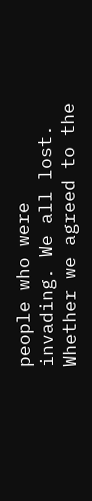people who were invading. We all lost. Whether we agreed to the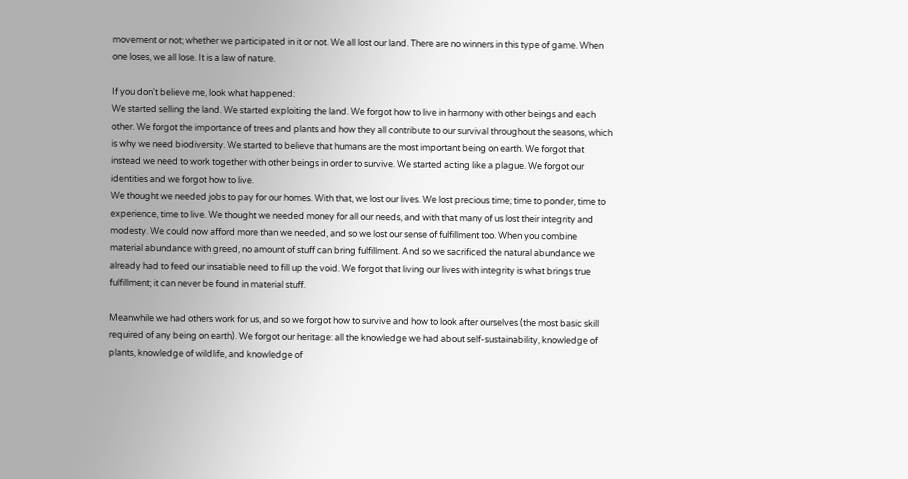movement or not; whether we participated in it or not. We all lost our land. There are no winners in this type of game. When one loses, we all lose. It is a law of nature.

If you don't believe me, look what happened:
We started selling the land. We started exploiting the land. We forgot how to live in harmony with other beings and each other. We forgot the importance of trees and plants and how they all contribute to our survival throughout the seasons, which is why we need biodiversity. We started to believe that humans are the most important being on earth. We forgot that instead we need to work together with other beings in order to survive. We started acting like a plague. We forgot our identities and we forgot how to live.
We thought we needed jobs to pay for our homes. With that, we lost our lives. We lost precious time; time to ponder, time to experience, time to live. We thought we needed money for all our needs, and with that many of us lost their integrity and modesty. We could now afford more than we needed, and so we lost our sense of fulfillment too. When you combine material abundance with greed, no amount of stuff can bring fulfillment. And so we sacrificed the natural abundance we already had to feed our insatiable need to fill up the void. We forgot that living our lives with integrity is what brings true fulfillment; it can never be found in material stuff.

Meanwhile we had others work for us, and so we forgot how to survive and how to look after ourselves (the most basic skill required of any being on earth). We forgot our heritage: all the knowledge we had about self-sustainability, knowledge of plants, knowledge of wildlife, and knowledge of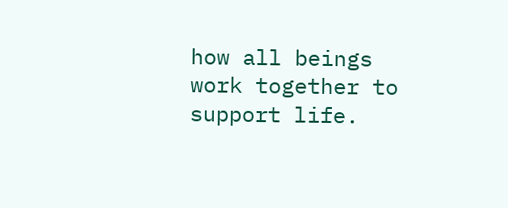how all beings work together to support life.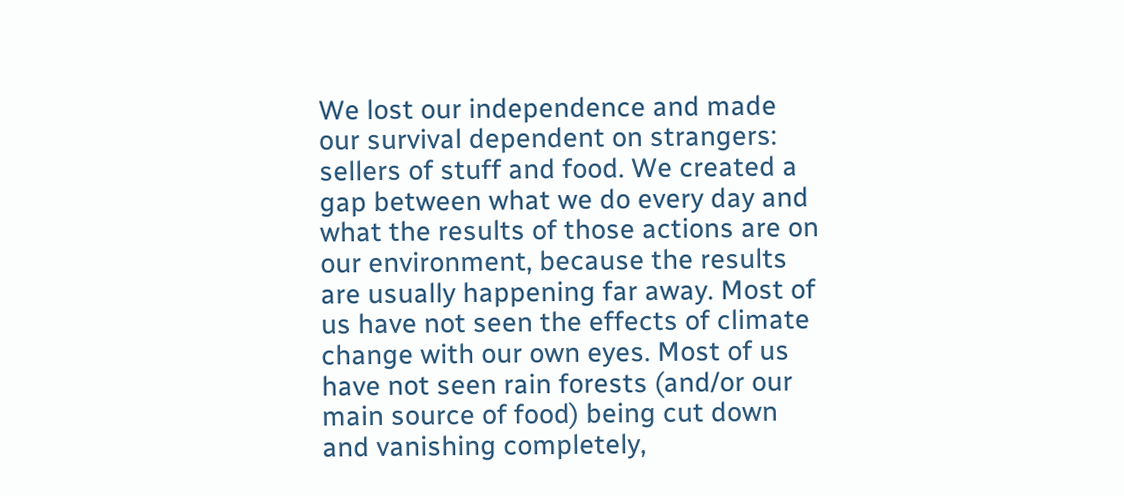We lost our independence and made our survival dependent on strangers: sellers of stuff and food. We created a gap between what we do every day and what the results of those actions are on our environment, because the results are usually happening far away. Most of us have not seen the effects of climate change with our own eyes. Most of us have not seen rain forests (and/or our main source of food) being cut down and vanishing completely,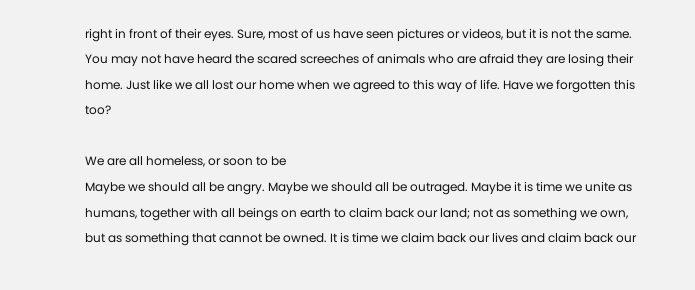right in front of their eyes. Sure, most of us have seen pictures or videos, but it is not the same. You may not have heard the scared screeches of animals who are afraid they are losing their home. Just like we all lost our home when we agreed to this way of life. Have we forgotten this too?

We are all homeless, or soon to be
Maybe we should all be angry. Maybe we should all be outraged. Maybe it is time we unite as humans, together with all beings on earth to claim back our land; not as something we own, but as something that cannot be owned. It is time we claim back our lives and claim back our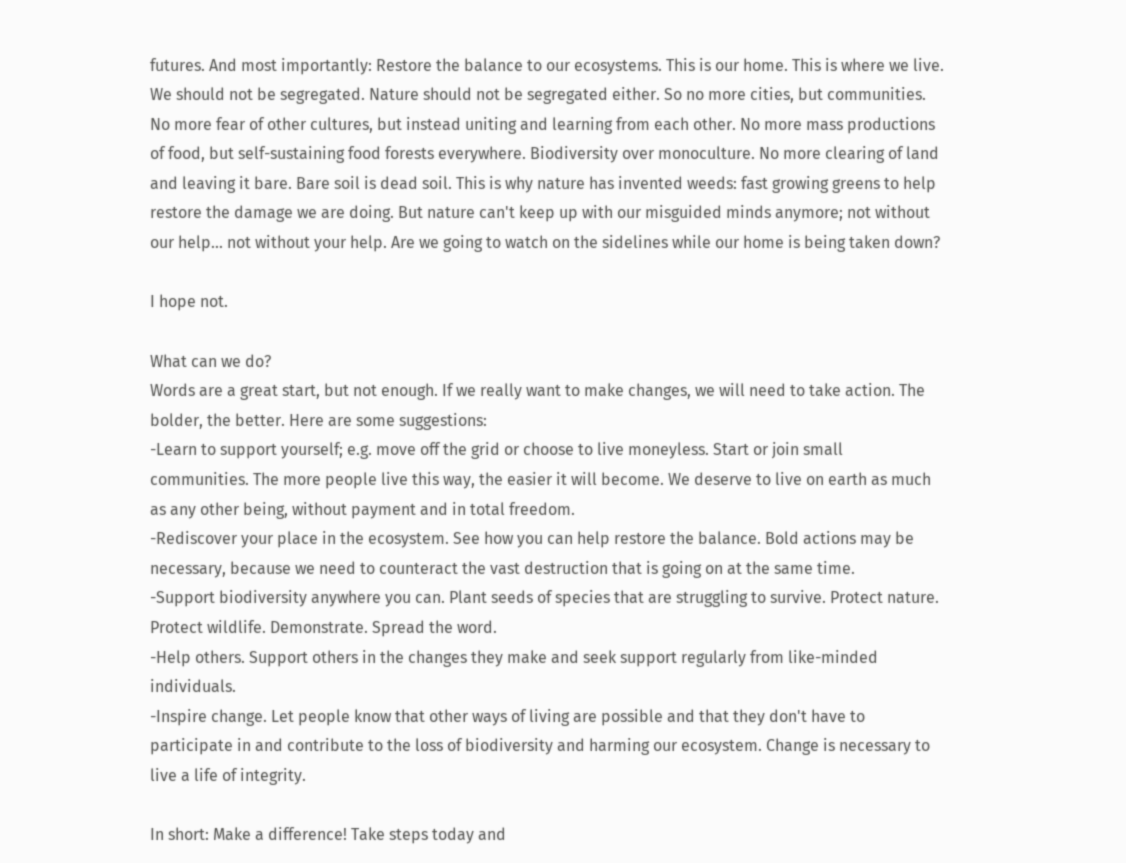futures. And most importantly: Restore the balance to our ecosystems. This is our home. This is where we live. We should not be segregated. Nature should not be segregated either. So no more cities, but communities. No more fear of other cultures, but instead uniting and learning from each other. No more mass productions of food, but self-sustaining food forests everywhere. Biodiversity over monoculture. No more clearing of land and leaving it bare. Bare soil is dead soil. This is why nature has invented weeds: fast growing greens to help restore the damage we are doing. But nature can't keep up with our misguided minds anymore; not without our help... not without your help. Are we going to watch on the sidelines while our home is being taken down?

I hope not.

What can we do?
Words are a great start, but not enough. If we really want to make changes, we will need to take action. The bolder, the better. Here are some suggestions:
-Learn to support yourself; e.g. move off the grid or choose to live moneyless. Start or join small communities. The more people live this way, the easier it will become. We deserve to live on earth as much as any other being, without payment and in total freedom.
-Rediscover your place in the ecosystem. See how you can help restore the balance. Bold actions may be necessary, because we need to counteract the vast destruction that is going on at the same time.
-Support biodiversity anywhere you can. Plant seeds of species that are struggling to survive. Protect nature. Protect wildlife. Demonstrate. Spread the word.
-Help others. Support others in the changes they make and seek support regularly from like-minded individuals.
-Inspire change. Let people know that other ways of living are possible and that they don't have to participate in and contribute to the loss of biodiversity and harming our ecosystem. Change is necessary to live a life of integrity.

In short: Make a difference! Take steps today and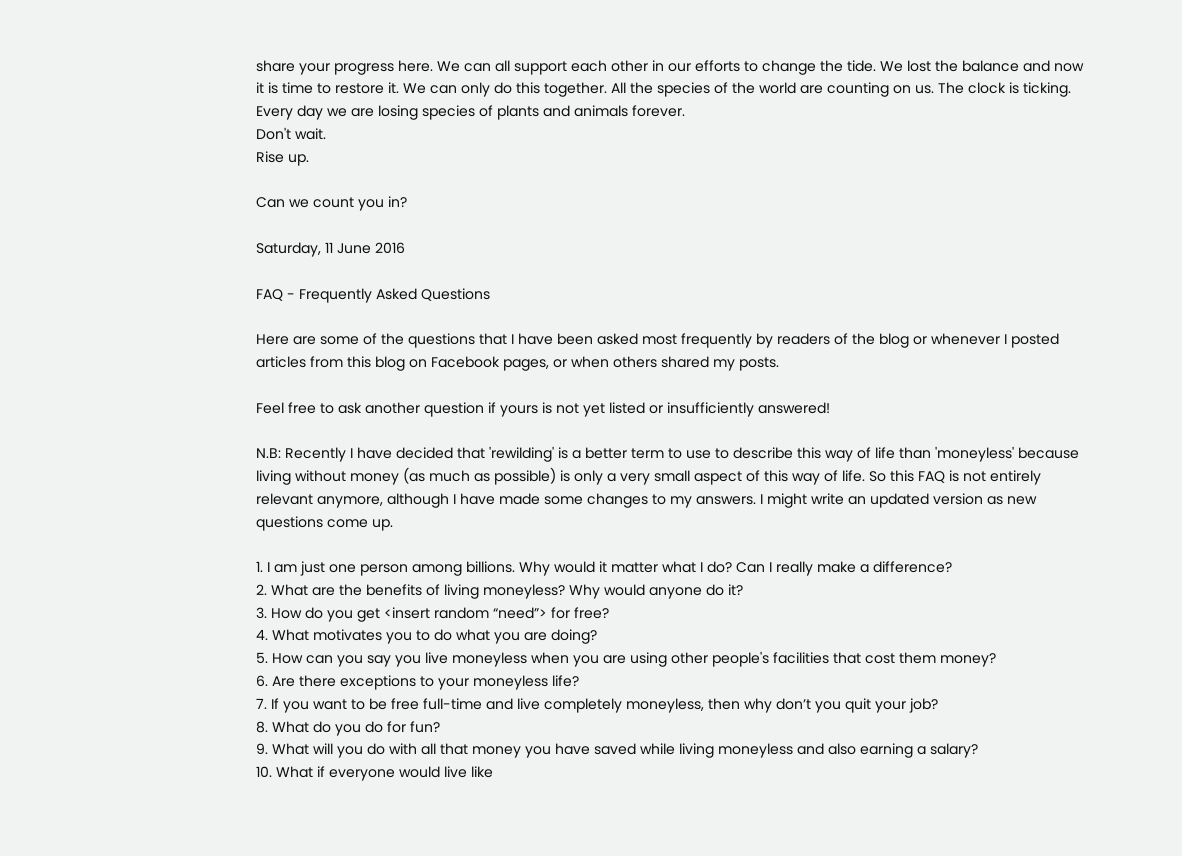share your progress here. We can all support each other in our efforts to change the tide. We lost the balance and now it is time to restore it. We can only do this together. All the species of the world are counting on us. The clock is ticking. Every day we are losing species of plants and animals forever.
Don't wait.
Rise up.

Can we count you in?

Saturday, 11 June 2016

FAQ - Frequently Asked Questions

Here are some of the questions that I have been asked most frequently by readers of the blog or whenever I posted articles from this blog on Facebook pages, or when others shared my posts.

Feel free to ask another question if yours is not yet listed or insufficiently answered!

N.B: Recently I have decided that 'rewilding' is a better term to use to describe this way of life than 'moneyless' because living without money (as much as possible) is only a very small aspect of this way of life. So this FAQ is not entirely relevant anymore, although I have made some changes to my answers. I might write an updated version as new questions come up.

1. I am just one person among billions. Why would it matter what I do? Can I really make a difference?
2. What are the benefits of living moneyless? Why would anyone do it?
3. How do you get <insert random “need”> for free?
4. What motivates you to do what you are doing?
5. How can you say you live moneyless when you are using other people's facilities that cost them money?
6. Are there exceptions to your moneyless life?
7. If you want to be free full-time and live completely moneyless, then why don’t you quit your job?
8. What do you do for fun?
9. What will you do with all that money you have saved while living moneyless and also earning a salary?
10. What if everyone would live like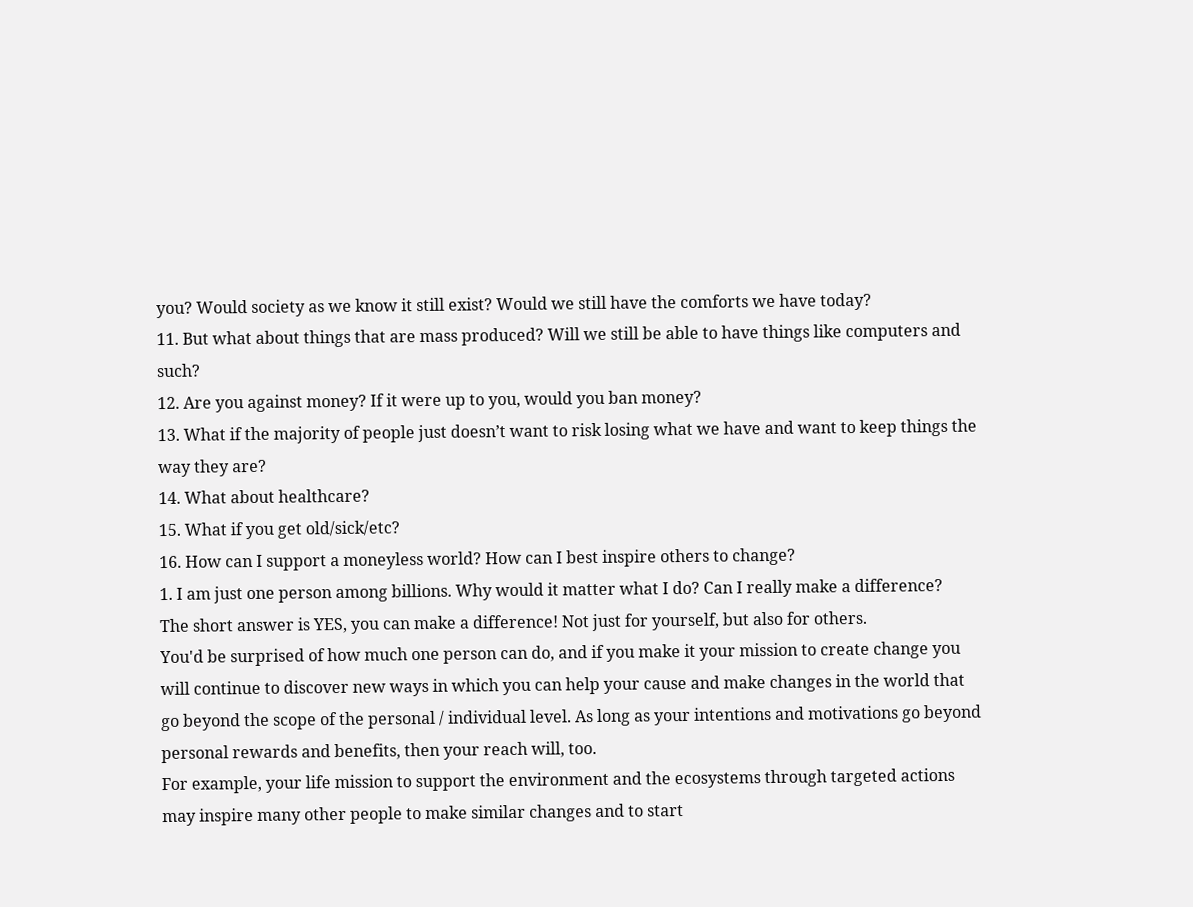you? Would society as we know it still exist? Would we still have the comforts we have today?
11. But what about things that are mass produced? Will we still be able to have things like computers and such?
12. Are you against money? If it were up to you, would you ban money?
13. What if the majority of people just doesn’t want to risk losing what we have and want to keep things the way they are?
14. What about healthcare?
15. What if you get old/sick/etc?
16. How can I support a moneyless world? How can I best inspire others to change?
1. I am just one person among billions. Why would it matter what I do? Can I really make a difference?
The short answer is YES, you can make a difference! Not just for yourself, but also for others.
You'd be surprised of how much one person can do, and if you make it your mission to create change you will continue to discover new ways in which you can help your cause and make changes in the world that go beyond the scope of the personal / individual level. As long as your intentions and motivations go beyond personal rewards and benefits, then your reach will, too.
For example, your life mission to support the environment and the ecosystems through targeted actions may inspire many other people to make similar changes and to start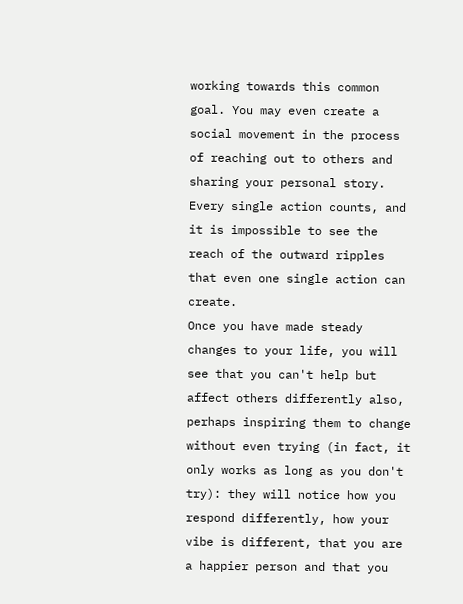working towards this common goal. You may even create a social movement in the process of reaching out to others and sharing your personal story. Every single action counts, and it is impossible to see the reach of the outward ripples that even one single action can create.
Once you have made steady changes to your life, you will see that you can't help but affect others differently also, perhaps inspiring them to change without even trying (in fact, it only works as long as you don't try): they will notice how you respond differently, how your vibe is different, that you are a happier person and that you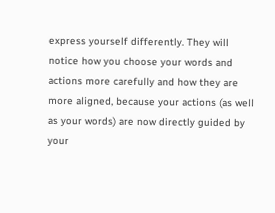express yourself differently. They will notice how you choose your words and actions more carefully and how they are more aligned, because your actions (as well as your words) are now directly guided by your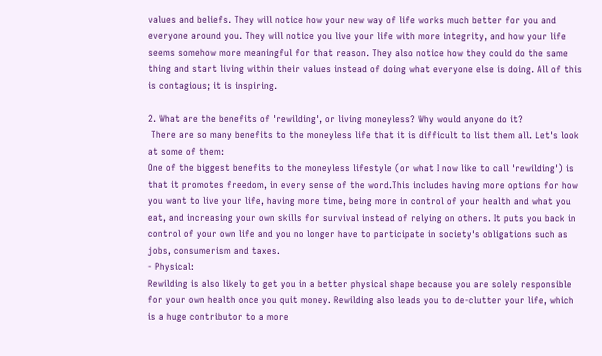values and beliefs. They will notice how your new way of life works much better for you and everyone around you. They will notice you live your life with more integrity, and how your life seems somehow more meaningful for that reason. They also notice how they could do the same thing and start living within their values instead of doing what everyone else is doing. All of this is contagious; it is inspiring.

2. What are the benefits of 'rewilding', or living moneyless? Why would anyone do it?
 There are so many benefits to the moneyless life that it is difficult to list them all. Let's look at some of them:
One of the biggest benefits to the moneyless lifestyle (or what I now like to call 'rewilding') is that it promotes freedom, in every sense of the word.This includes having more options for how you want to live your life, having more time, being more in control of your health and what you eat, and increasing your own skills for survival instead of relying on others. It puts you back in control of your own life and you no longer have to participate in society's obligations such as jobs, consumerism and taxes.
- Physical:
Rewilding is also likely to get you in a better physical shape because you are solely responsible for your own health once you quit money. Rewilding also leads you to de-clutter your life, which is a huge contributor to a more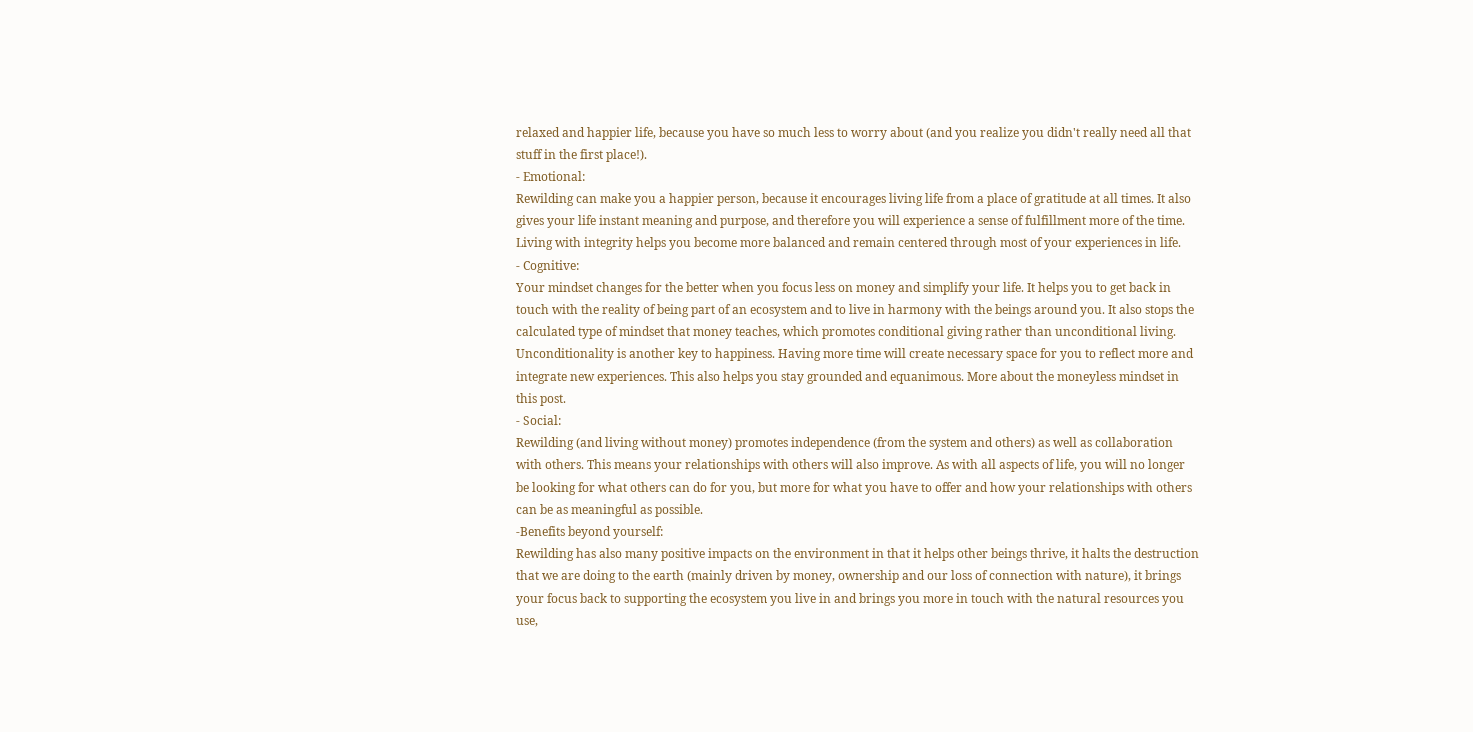relaxed and happier life, because you have so much less to worry about (and you realize you didn't really need all that stuff in the first place!).
- Emotional:
Rewilding can make you a happier person, because it encourages living life from a place of gratitude at all times. It also gives your life instant meaning and purpose, and therefore you will experience a sense of fulfillment more of the time. Living with integrity helps you become more balanced and remain centered through most of your experiences in life.
- Cognitive:
Your mindset changes for the better when you focus less on money and simplify your life. It helps you to get back in touch with the reality of being part of an ecosystem and to live in harmony with the beings around you. It also stops the calculated type of mindset that money teaches, which promotes conditional giving rather than unconditional living. Unconditionality is another key to happiness. Having more time will create necessary space for you to reflect more and integrate new experiences. This also helps you stay grounded and equanimous. More about the moneyless mindset in this post.
- Social:
Rewilding (and living without money) promotes independence (from the system and others) as well as collaboration with others. This means your relationships with others will also improve. As with all aspects of life, you will no longer be looking for what others can do for you, but more for what you have to offer and how your relationships with others can be as meaningful as possible.
-Benefits beyond yourself:
Rewilding has also many positive impacts on the environment in that it helps other beings thrive, it halts the destruction that we are doing to the earth (mainly driven by money, ownership and our loss of connection with nature), it brings your focus back to supporting the ecosystem you live in and brings you more in touch with the natural resources you use,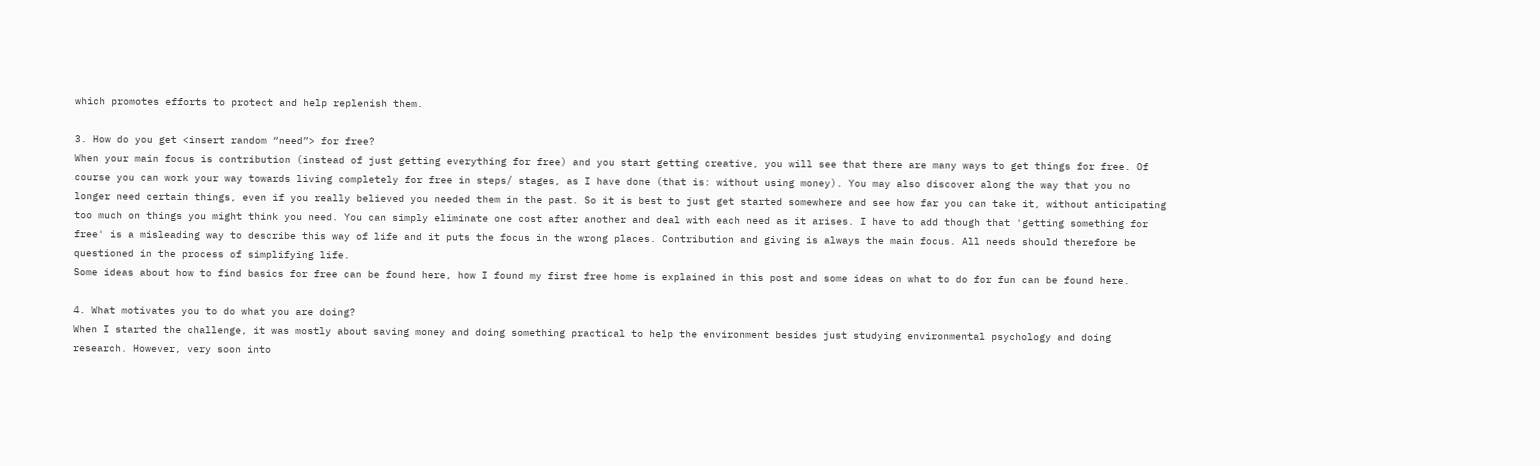which promotes efforts to protect and help replenish them.

3. How do you get <insert random “need”> for free?
When your main focus is contribution (instead of just getting everything for free) and you start getting creative, you will see that there are many ways to get things for free. Of course you can work your way towards living completely for free in steps/ stages, as I have done (that is: without using money). You may also discover along the way that you no longer need certain things, even if you really believed you needed them in the past. So it is best to just get started somewhere and see how far you can take it, without anticipating too much on things you might think you need. You can simply eliminate one cost after another and deal with each need as it arises. I have to add though that 'getting something for free' is a misleading way to describe this way of life and it puts the focus in the wrong places. Contribution and giving is always the main focus. All needs should therefore be questioned in the process of simplifying life.
Some ideas about how to find basics for free can be found here, how I found my first free home is explained in this post and some ideas on what to do for fun can be found here.

4. What motivates you to do what you are doing?
When I started the challenge, it was mostly about saving money and doing something practical to help the environment besides just studying environmental psychology and doing research. However, very soon into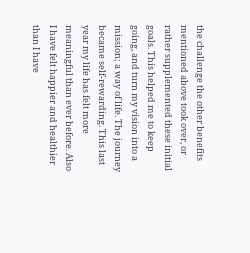the challenge the other benefits mentioned above took over, or rather supplemented these initial goals. This helped me to keep going, and turn my vision into a mission; a way of life. The journey became self-rewarding. This last year my life has felt more meaningful than ever before. Also I have felt happier and healthier than I have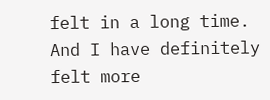felt in a long time. And I have definitely felt more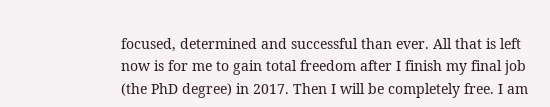focused, determined and successful than ever. All that is left now is for me to gain total freedom after I finish my final job (the PhD degree) in 2017. Then I will be completely free. I am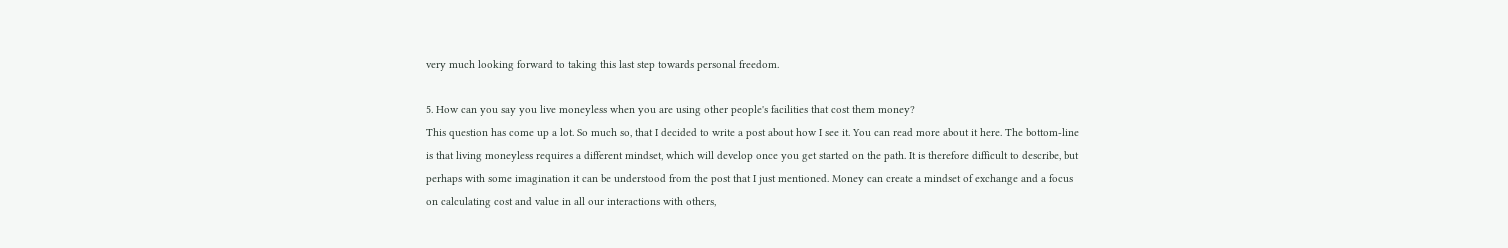very much looking forward to taking this last step towards personal freedom.

5. How can you say you live moneyless when you are using other people's facilities that cost them money?
This question has come up a lot. So much so, that I decided to write a post about how I see it. You can read more about it here. The bottom-line is that living moneyless requires a different mindset, which will develop once you get started on the path. It is therefore difficult to describe, but perhaps with some imagination it can be understood from the post that I just mentioned. Money can create a mindset of exchange and a focus on calculating cost and value in all our interactions with others,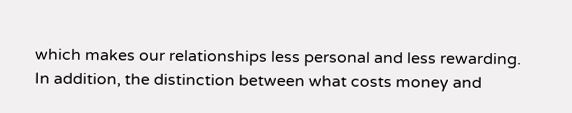which makes our relationships less personal and less rewarding.
In addition, the distinction between what costs money and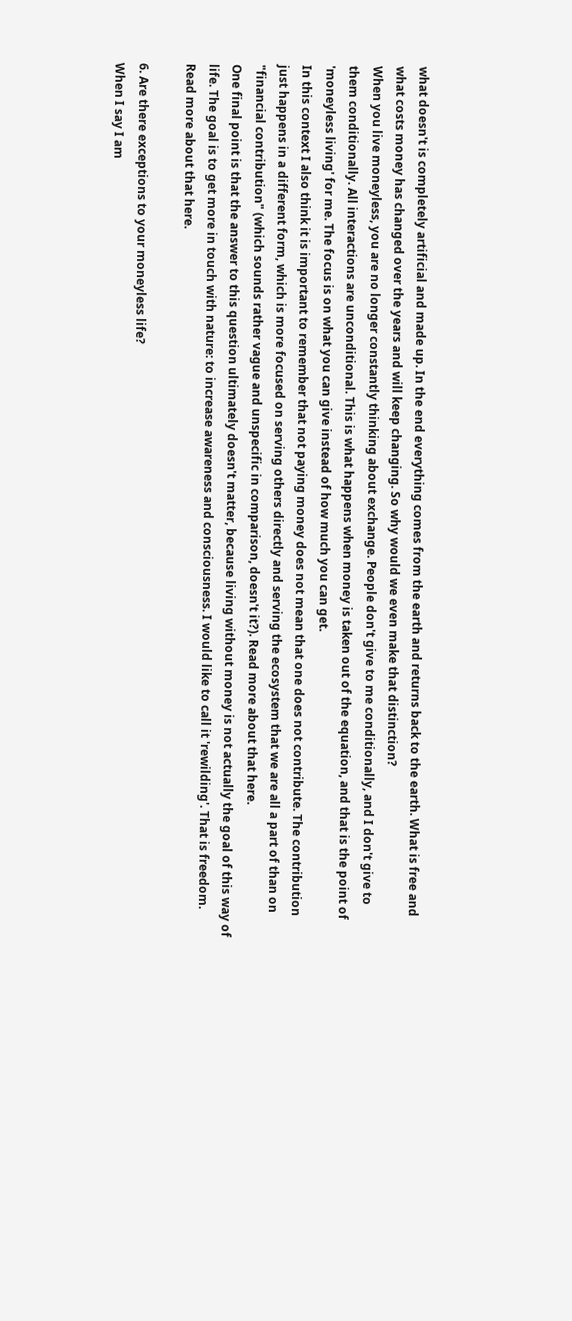what doesn't is completely artificial and made up. In the end everything comes from the earth and returns back to the earth. What is free and what costs money has changed over the years and will keep changing. So why would we even make that distinction?
When you live moneyless, you are no longer constantly thinking about exchange. People don't give to me conditionally, and I don't give to them conditionally. All interactions are unconditional. This is what happens when money is taken out of the equation, and that is the point of 'moneyless living' for me. The focus is on what you can give instead of how much you can get.
In this context I also think it is important to remember that not paying money does not mean that one does not contribute. The contribution just happens in a different form, which is more focused on serving others directly and serving the ecosystem that we are all a part of than on "financial contribution" (which sounds rather vague and unspecific in comparison, doesn't it?). Read more about that here.
One final point is that the answer to this question ultimately doesn't matter, because living without money is not actually the goal of this way of life. The goal is to get more in touch with nature: to increase awareness and consciousness. I would like to call it 'rewilding'. That is freedom. Read more about that here.

6. Are there exceptions to your moneyless life?
When I say I am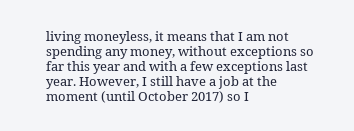living moneyless, it means that I am not spending any money, without exceptions so far this year and with a few exceptions last year. However, I still have a job at the moment (until October 2017) so I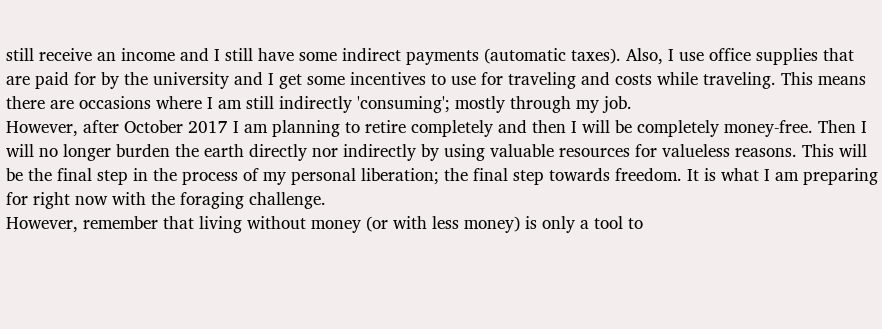still receive an income and I still have some indirect payments (automatic taxes). Also, I use office supplies that are paid for by the university and I get some incentives to use for traveling and costs while traveling. This means there are occasions where I am still indirectly 'consuming'; mostly through my job.
However, after October 2017 I am planning to retire completely and then I will be completely money-free. Then I will no longer burden the earth directly nor indirectly by using valuable resources for valueless reasons. This will be the final step in the process of my personal liberation; the final step towards freedom. It is what I am preparing for right now with the foraging challenge.
However, remember that living without money (or with less money) is only a tool to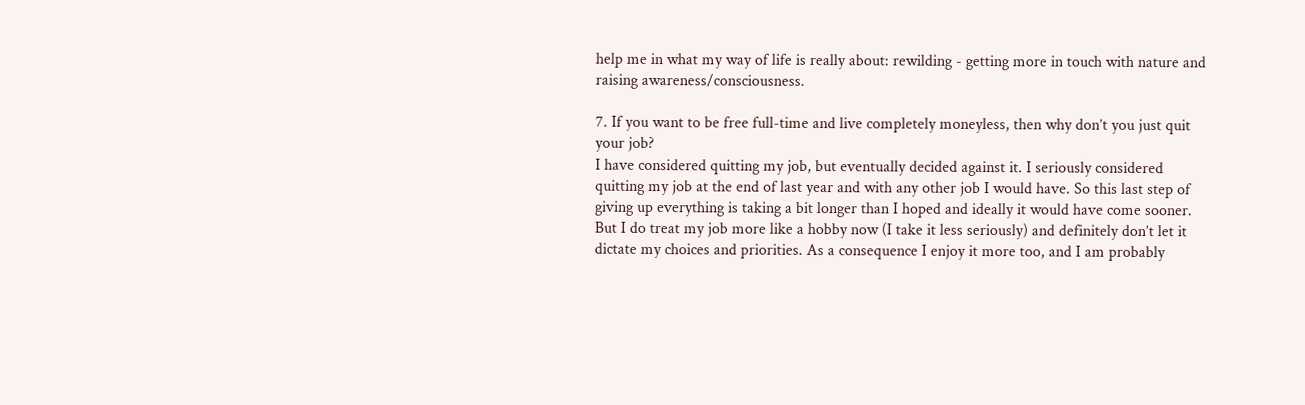help me in what my way of life is really about: rewilding - getting more in touch with nature and raising awareness/consciousness.

7. If you want to be free full-time and live completely moneyless, then why don’t you just quit your job?
I have considered quitting my job, but eventually decided against it. I seriously considered quitting my job at the end of last year and with any other job I would have. So this last step of giving up everything is taking a bit longer than I hoped and ideally it would have come sooner. But I do treat my job more like a hobby now (I take it less seriously) and definitely don’t let it dictate my choices and priorities. As a consequence I enjoy it more too, and I am probably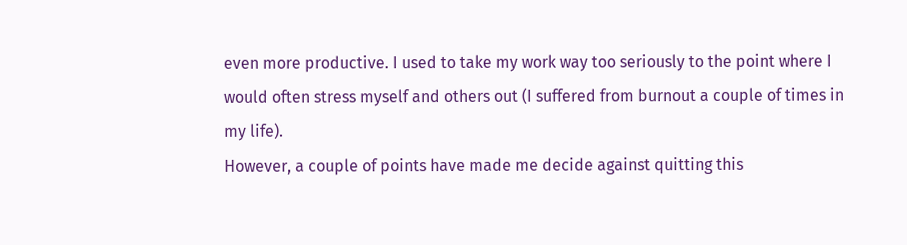even more productive. I used to take my work way too seriously to the point where I would often stress myself and others out (I suffered from burnout a couple of times in my life).
However, a couple of points have made me decide against quitting this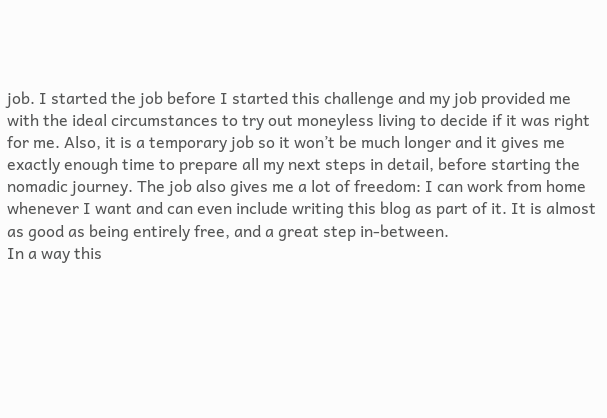job. I started the job before I started this challenge and my job provided me with the ideal circumstances to try out moneyless living to decide if it was right for me. Also, it is a temporary job so it won’t be much longer and it gives me exactly enough time to prepare all my next steps in detail, before starting the nomadic journey. The job also gives me a lot of freedom: I can work from home whenever I want and can even include writing this blog as part of it. It is almost as good as being entirely free, and a great step in-between.
In a way this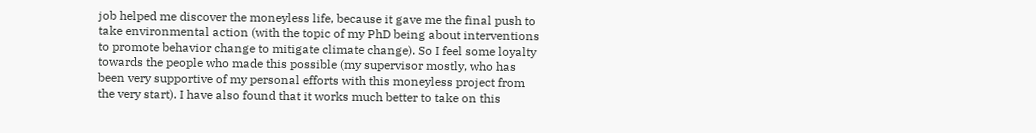job helped me discover the moneyless life, because it gave me the final push to take environmental action (with the topic of my PhD being about interventions to promote behavior change to mitigate climate change). So I feel some loyalty towards the people who made this possible (my supervisor mostly, who has been very supportive of my personal efforts with this moneyless project from the very start). I have also found that it works much better to take on this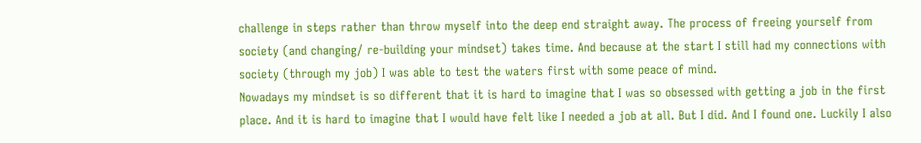challenge in steps rather than throw myself into the deep end straight away. The process of freeing yourself from society (and changing/ re-building your mindset) takes time. And because at the start I still had my connections with society (through my job) I was able to test the waters first with some peace of mind.
Nowadays my mindset is so different that it is hard to imagine that I was so obsessed with getting a job in the first place. And it is hard to imagine that I would have felt like I needed a job at all. But I did. And I found one. Luckily I also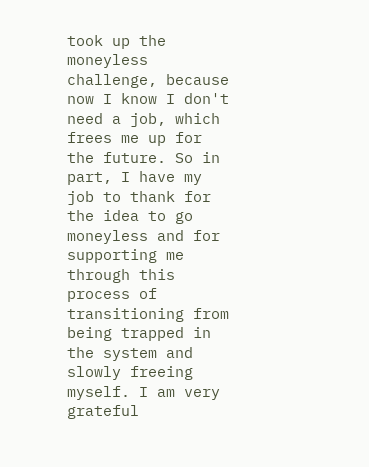took up the moneyless challenge, because now I know I don't need a job, which frees me up for the future. So in part, I have my job to thank for the idea to go moneyless and for supporting me through this process of transitioning from being trapped in the system and slowly freeing myself. I am very grateful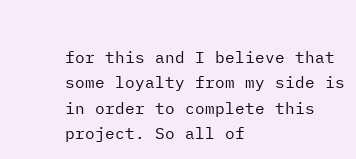for this and I believe that some loyalty from my side is in order to complete this project. So all of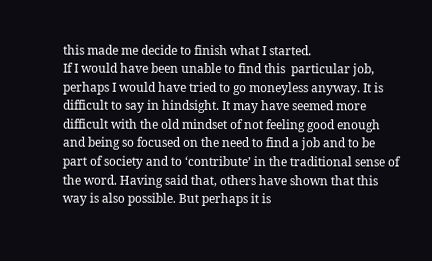this made me decide to finish what I started.
If I would have been unable to find this  particular job, perhaps I would have tried to go moneyless anyway. It is difficult to say in hindsight. It may have seemed more difficult with the old mindset of not feeling good enough and being so focused on the need to find a job and to be part of society and to ‘contribute’ in the traditional sense of the word. Having said that, others have shown that this way is also possible. But perhaps it is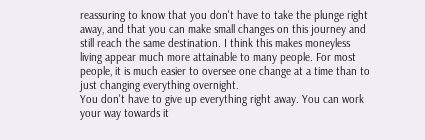reassuring to know that you don't have to take the plunge right away, and that you can make small changes on this journey and still reach the same destination. I think this makes moneyless living appear much more attainable to many people. For most people, it is much easier to oversee one change at a time than to just changing everything overnight.
You don't have to give up everything right away. You can work your way towards it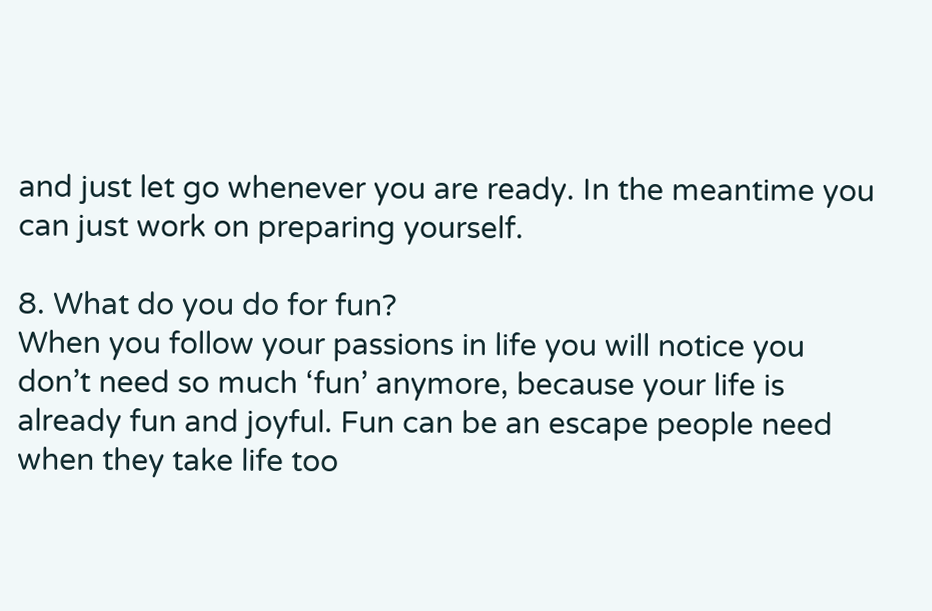and just let go whenever you are ready. In the meantime you can just work on preparing yourself.

8. What do you do for fun?
When you follow your passions in life you will notice you don’t need so much ‘fun’ anymore, because your life is already fun and joyful. Fun can be an escape people need when they take life too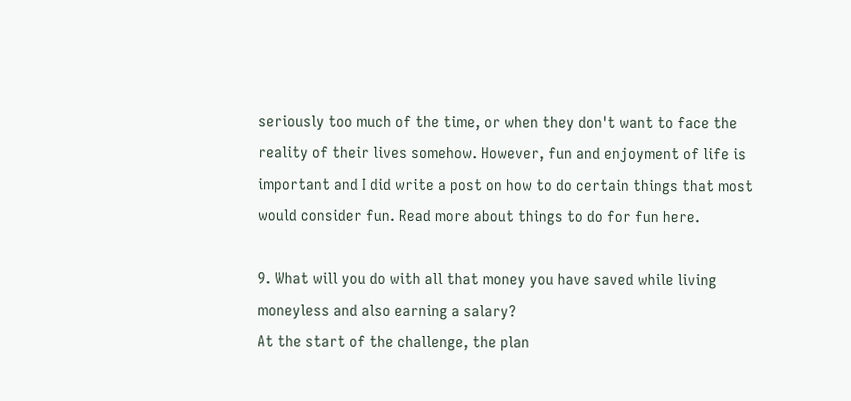seriously too much of the time, or when they don't want to face the reality of their lives somehow. However, fun and enjoyment of life is important and I did write a post on how to do certain things that most would consider fun. Read more about things to do for fun here.

9. What will you do with all that money you have saved while living moneyless and also earning a salary?
At the start of the challenge, the plan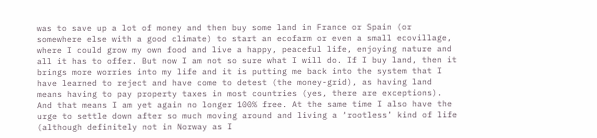was to save up a lot of money and then buy some land in France or Spain (or somewhere else with a good climate) to start an ecofarm or even a small ecovillage, where I could grow my own food and live a happy, peaceful life, enjoying nature and all it has to offer. But now I am not so sure what I will do. If I buy land, then it brings more worries into my life and it is putting me back into the system that I have learned to reject and have come to detest (the money-grid), as having land means having to pay property taxes in most countries (yes, there are exceptions). And that means I am yet again no longer 100% free. At the same time I also have the urge to settle down after so much moving around and living a ‘rootless’ kind of life (although definitely not in Norway as I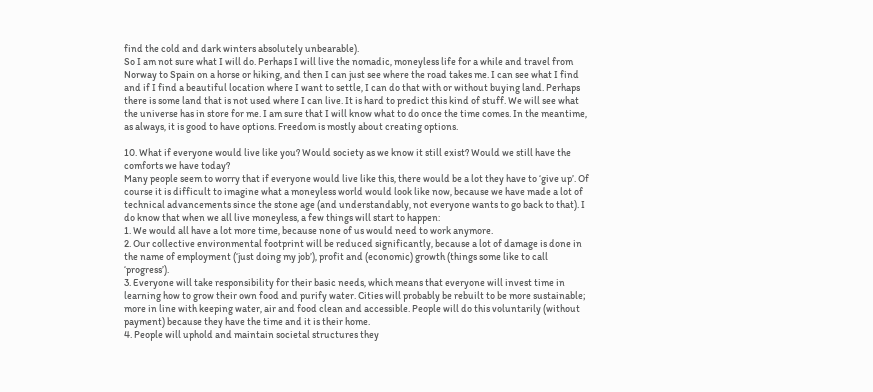find the cold and dark winters absolutely unbearable).
So I am not sure what I will do. Perhaps I will live the nomadic, moneyless life for a while and travel from Norway to Spain on a horse or hiking, and then I can just see where the road takes me. I can see what I find and if I find a beautiful location where I want to settle, I can do that with or without buying land. Perhaps there is some land that is not used where I can live. It is hard to predict this kind of stuff. We will see what the universe has in store for me. I am sure that I will know what to do once the time comes. In the meantime, as always, it is good to have options. Freedom is mostly about creating options.

10. What if everyone would live like you? Would society as we know it still exist? Would we still have the comforts we have today?
Many people seem to worry that if everyone would live like this, there would be a lot they have to ‘give up’. Of course it is difficult to imagine what a moneyless world would look like now, because we have made a lot of technical advancements since the stone age (and understandably, not everyone wants to go back to that). I do know that when we all live moneyless, a few things will start to happen:
1. We would all have a lot more time, because none of us would need to work anymore.
2. Our collective environmental footprint will be reduced significantly, because a lot of damage is done in the name of employment (‘just doing my job’), profit and (economic) growth (things some like to call ‘progress’).
3. Everyone will take responsibility for their basic needs, which means that everyone will invest time in learning how to grow their own food and purify water. Cities will probably be rebuilt to be more sustainable; more in line with keeping water, air and food clean and accessible. People will do this voluntarily (without payment) because they have the time and it is their home.
4. People will uphold and maintain societal structures they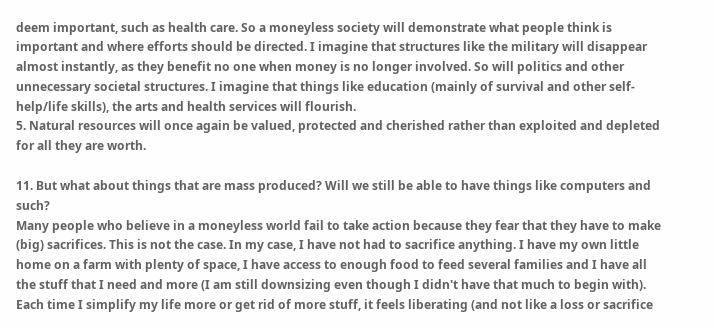deem important, such as health care. So a moneyless society will demonstrate what people think is important and where efforts should be directed. I imagine that structures like the military will disappear almost instantly, as they benefit no one when money is no longer involved. So will politics and other unnecessary societal structures. I imagine that things like education (mainly of survival and other self-help/life skills), the arts and health services will flourish.
5. Natural resources will once again be valued, protected and cherished rather than exploited and depleted for all they are worth.

11. But what about things that are mass produced? Will we still be able to have things like computers and such?
Many people who believe in a moneyless world fail to take action because they fear that they have to make (big) sacrifices. This is not the case. In my case, I have not had to sacrifice anything. I have my own little home on a farm with plenty of space, I have access to enough food to feed several families and I have all the stuff that I need and more (I am still downsizing even though I didn't have that much to begin with). Each time I simplify my life more or get rid of more stuff, it feels liberating (and not like a loss or sacrifice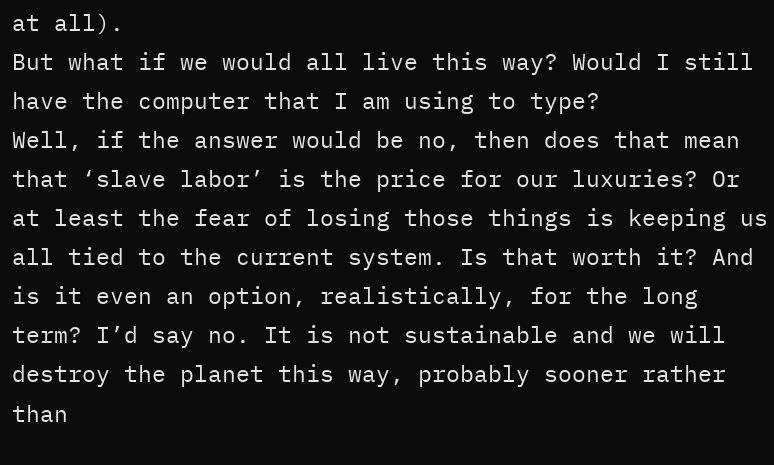at all).
But what if we would all live this way? Would I still have the computer that I am using to type?
Well, if the answer would be no, then does that mean that ‘slave labor’ is the price for our luxuries? Or at least the fear of losing those things is keeping us all tied to the current system. Is that worth it? And is it even an option, realistically, for the long term? I’d say no. It is not sustainable and we will destroy the planet this way, probably sooner rather than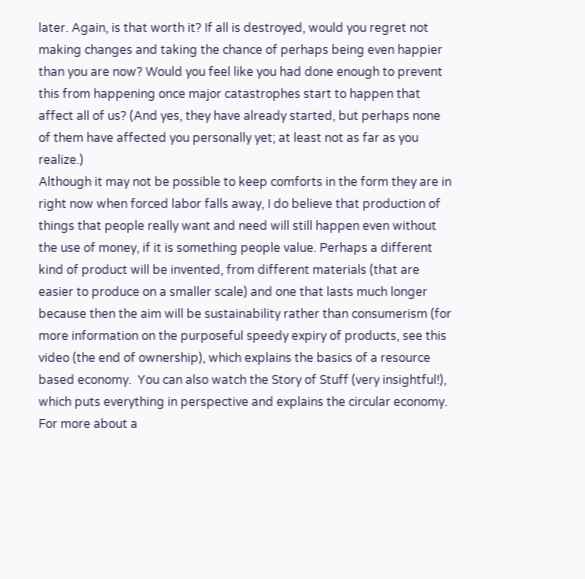later. Again, is that worth it? If all is destroyed, would you regret not making changes and taking the chance of perhaps being even happier than you are now? Would you feel like you had done enough to prevent this from happening once major catastrophes start to happen that affect all of us? (And yes, they have already started, but perhaps none of them have affected you personally yet; at least not as far as you realize.)
Although it may not be possible to keep comforts in the form they are in right now when forced labor falls away, I do believe that production of things that people really want and need will still happen even without the use of money, if it is something people value. Perhaps a different kind of product will be invented, from different materials (that are easier to produce on a smaller scale) and one that lasts much longer because then the aim will be sustainability rather than consumerism (for more information on the purposeful speedy expiry of products, see this video (the end of ownership), which explains the basics of a resource based economy.  You can also watch the Story of Stuff (very insightful!), which puts everything in perspective and explains the circular economy. For more about a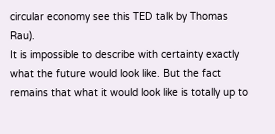circular economy see this TED talk by Thomas Rau).
It is impossible to describe with certainty exactly what the future would look like. But the fact remains that what it would look like is totally up to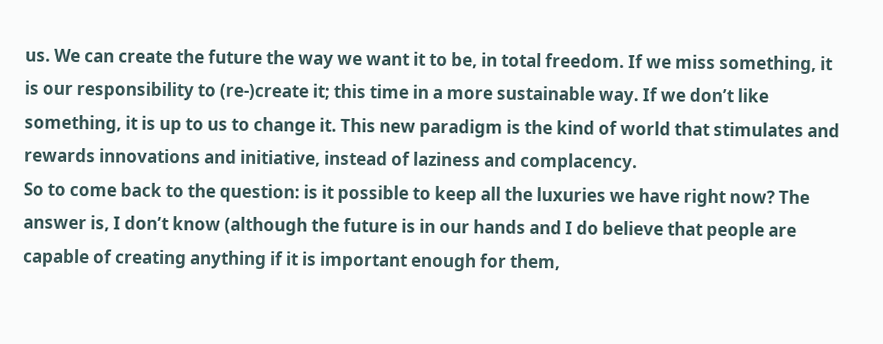us. We can create the future the way we want it to be, in total freedom. If we miss something, it is our responsibility to (re-)create it; this time in a more sustainable way. If we don’t like something, it is up to us to change it. This new paradigm is the kind of world that stimulates and rewards innovations and initiative, instead of laziness and complacency.
So to come back to the question: is it possible to keep all the luxuries we have right now? The answer is, I don’t know (although the future is in our hands and I do believe that people are capable of creating anything if it is important enough for them,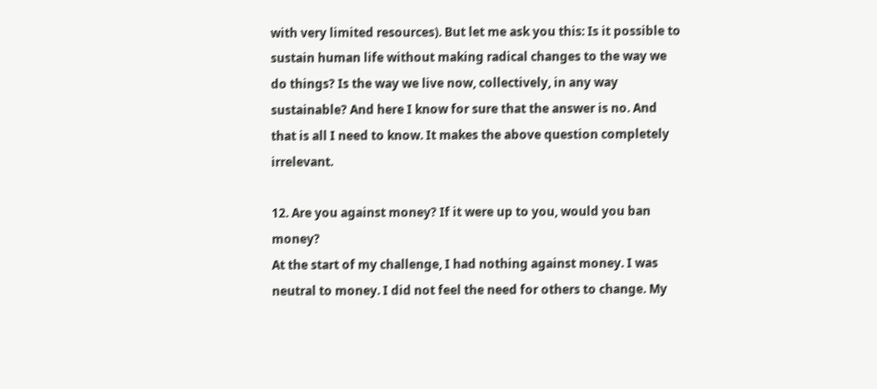with very limited resources). But let me ask you this: Is it possible to sustain human life without making radical changes to the way we do things? Is the way we live now, collectively, in any way sustainable? And here I know for sure that the answer is no. And that is all I need to know. It makes the above question completely irrelevant.

12. Are you against money? If it were up to you, would you ban money?
At the start of my challenge, I had nothing against money. I was neutral to money. I did not feel the need for others to change. My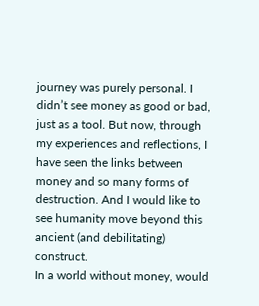journey was purely personal. I didn’t see money as good or bad, just as a tool. But now, through my experiences and reflections, I have seen the links between money and so many forms of destruction. And I would like to see humanity move beyond this ancient (and debilitating) construct.
In a world without money, would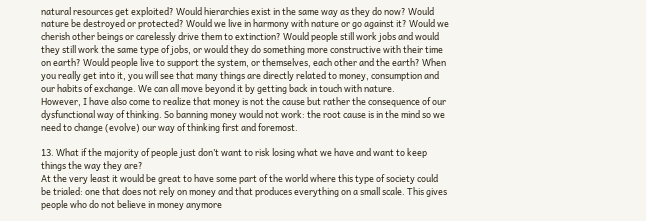natural resources get exploited? Would hierarchies exist in the same way as they do now? Would nature be destroyed or protected? Would we live in harmony with nature or go against it? Would we cherish other beings or carelessly drive them to extinction? Would people still work jobs and would they still work the same type of jobs, or would they do something more constructive with their time on earth? Would people live to support the system, or themselves, each other and the earth? When you really get into it, you will see that many things are directly related to money, consumption and our habits of exchange. We can all move beyond it by getting back in touch with nature.
However, I have also come to realize that money is not the cause but rather the consequence of our dysfunctional way of thinking. So banning money would not work: the root cause is in the mind so we need to change (evolve) our way of thinking first and foremost.

13. What if the majority of people just don’t want to risk losing what we have and want to keep things the way they are?
At the very least it would be great to have some part of the world where this type of society could be trialed: one that does not rely on money and that produces everything on a small scale. This gives people who do not believe in money anymore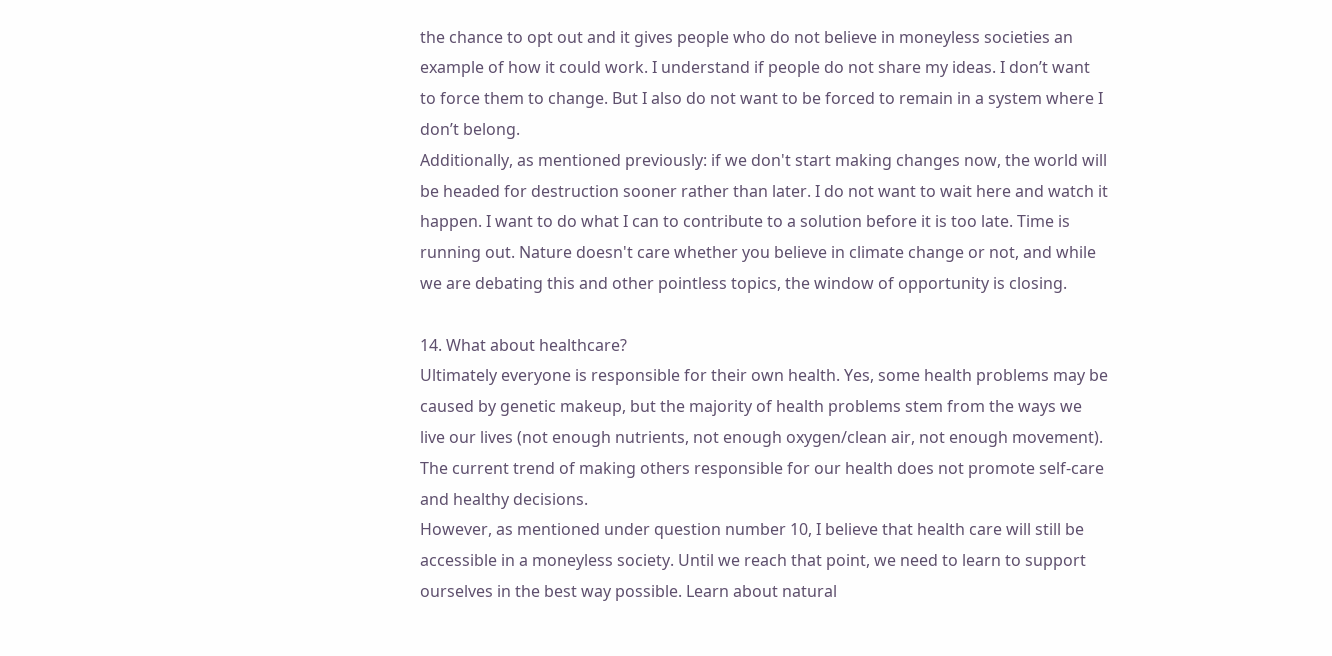the chance to opt out and it gives people who do not believe in moneyless societies an example of how it could work. I understand if people do not share my ideas. I don’t want to force them to change. But I also do not want to be forced to remain in a system where I don’t belong.
Additionally, as mentioned previously: if we don't start making changes now, the world will be headed for destruction sooner rather than later. I do not want to wait here and watch it happen. I want to do what I can to contribute to a solution before it is too late. Time is running out. Nature doesn't care whether you believe in climate change or not, and while we are debating this and other pointless topics, the window of opportunity is closing.

14. What about healthcare?
Ultimately everyone is responsible for their own health. Yes, some health problems may be caused by genetic makeup, but the majority of health problems stem from the ways we live our lives (not enough nutrients, not enough oxygen/clean air, not enough movement). The current trend of making others responsible for our health does not promote self-care and healthy decisions.
However, as mentioned under question number 10, I believe that health care will still be accessible in a moneyless society. Until we reach that point, we need to learn to support ourselves in the best way possible. Learn about natural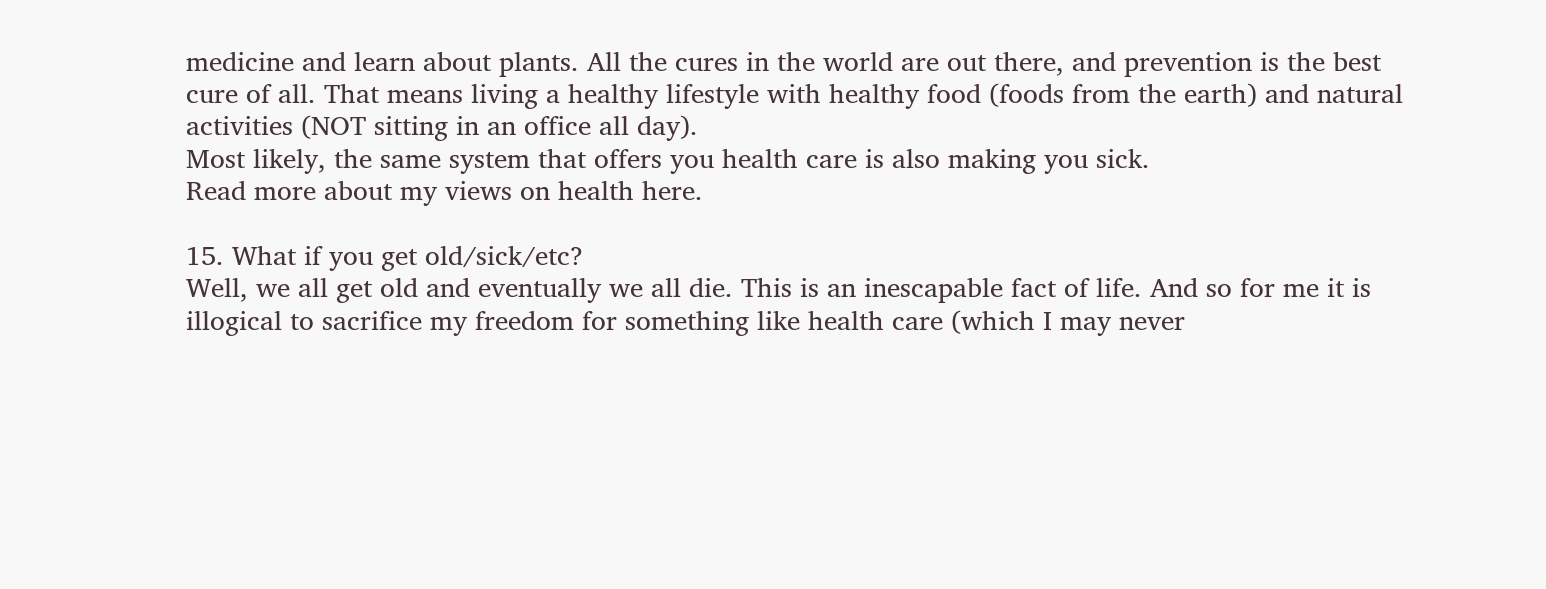medicine and learn about plants. All the cures in the world are out there, and prevention is the best cure of all. That means living a healthy lifestyle with healthy food (foods from the earth) and natural activities (NOT sitting in an office all day).
Most likely, the same system that offers you health care is also making you sick.
Read more about my views on health here.

15. What if you get old/sick/etc?
Well, we all get old and eventually we all die. This is an inescapable fact of life. And so for me it is illogical to sacrifice my freedom for something like health care (which I may never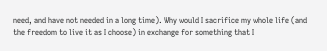need, and have not needed in a long time). Why would I sacrifice my whole life (and the freedom to live it as I choose) in exchange for something that I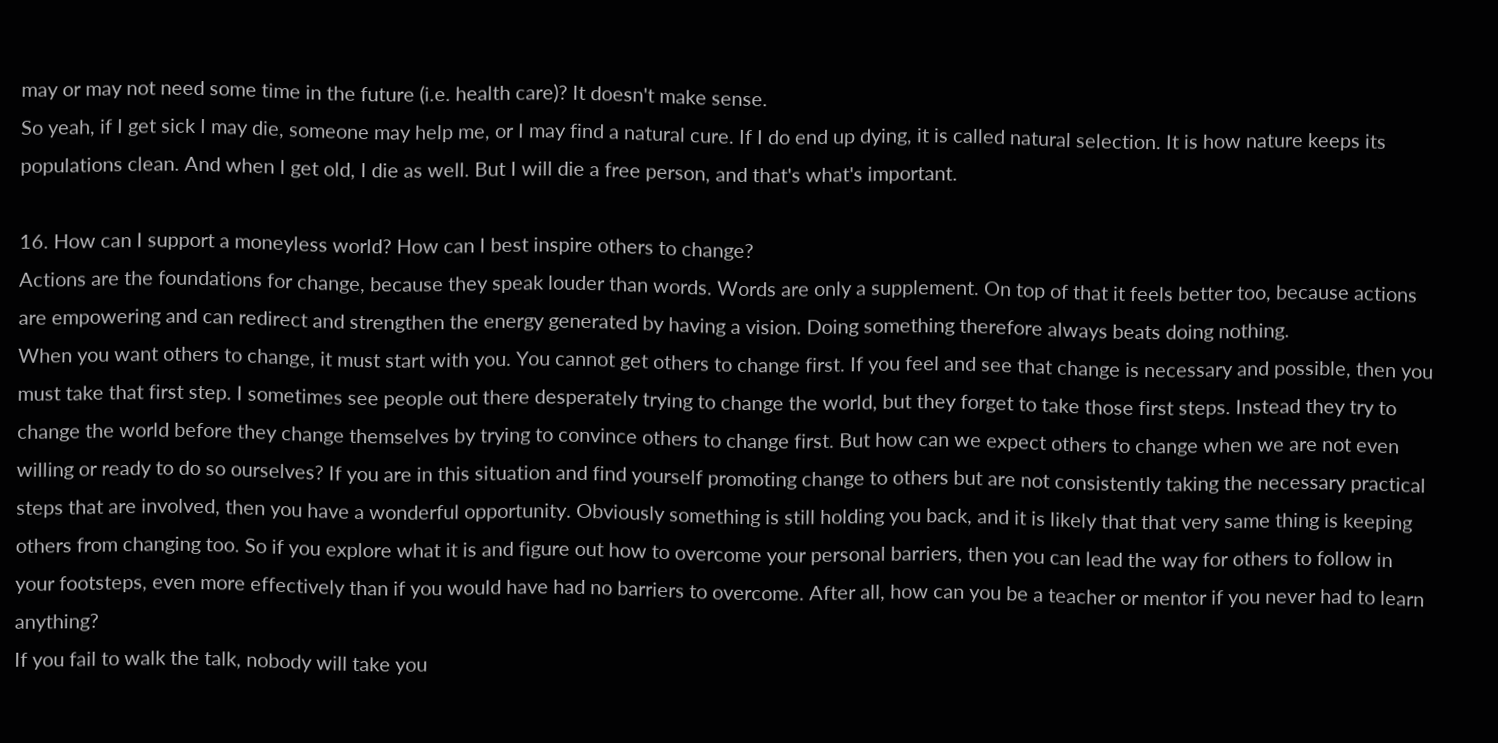may or may not need some time in the future (i.e. health care)? It doesn't make sense.
So yeah, if I get sick I may die, someone may help me, or I may find a natural cure. If I do end up dying, it is called natural selection. It is how nature keeps its populations clean. And when I get old, I die as well. But I will die a free person, and that's what's important.

16. How can I support a moneyless world? How can I best inspire others to change?
Actions are the foundations for change, because they speak louder than words. Words are only a supplement. On top of that it feels better too, because actions are empowering and can redirect and strengthen the energy generated by having a vision. Doing something therefore always beats doing nothing.
When you want others to change, it must start with you. You cannot get others to change first. If you feel and see that change is necessary and possible, then you must take that first step. I sometimes see people out there desperately trying to change the world, but they forget to take those first steps. Instead they try to change the world before they change themselves by trying to convince others to change first. But how can we expect others to change when we are not even willing or ready to do so ourselves? If you are in this situation and find yourself promoting change to others but are not consistently taking the necessary practical steps that are involved, then you have a wonderful opportunity. Obviously something is still holding you back, and it is likely that that very same thing is keeping others from changing too. So if you explore what it is and figure out how to overcome your personal barriers, then you can lead the way for others to follow in your footsteps, even more effectively than if you would have had no barriers to overcome. After all, how can you be a teacher or mentor if you never had to learn anything?
If you fail to walk the talk, nobody will take you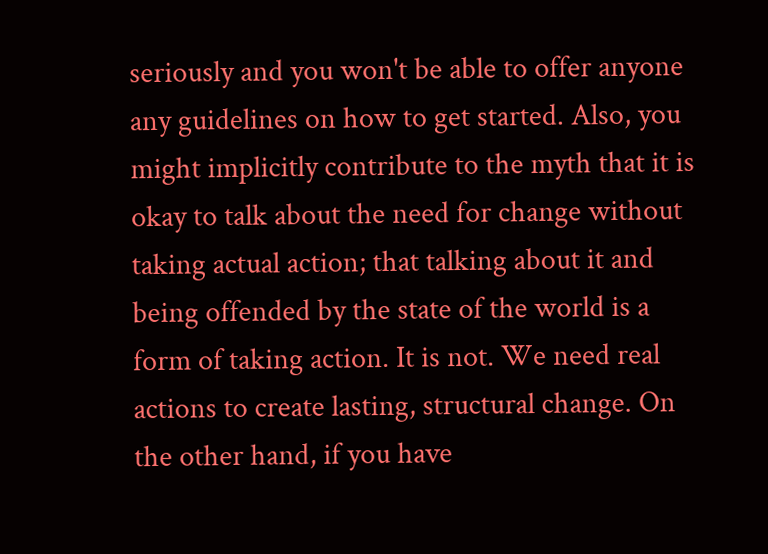seriously and you won't be able to offer anyone any guidelines on how to get started. Also, you might implicitly contribute to the myth that it is okay to talk about the need for change without taking actual action; that talking about it and being offended by the state of the world is a form of taking action. It is not. We need real actions to create lasting, structural change. On the other hand, if you have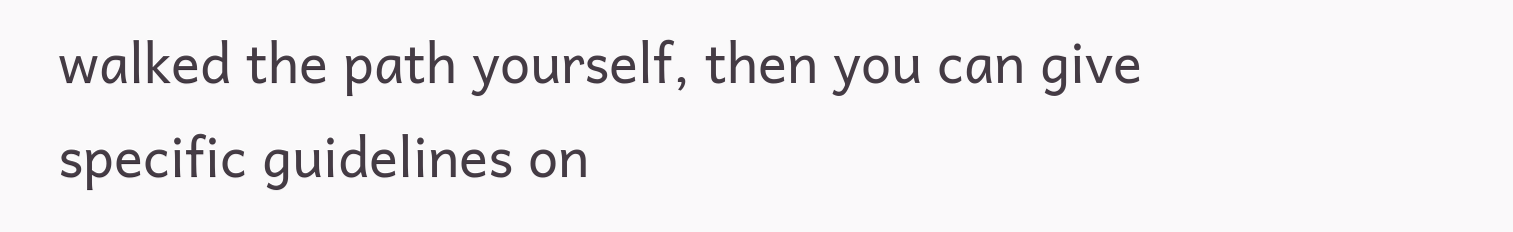walked the path yourself, then you can give specific guidelines on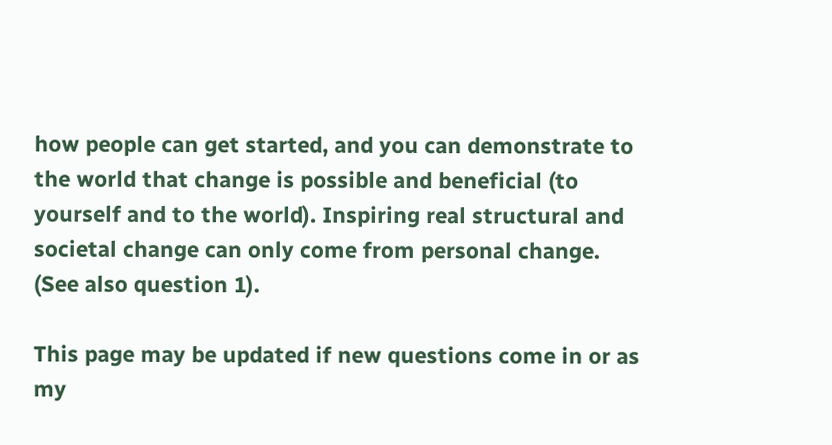how people can get started, and you can demonstrate to the world that change is possible and beneficial (to yourself and to the world). Inspiring real structural and societal change can only come from personal change.
(See also question 1).

This page may be updated if new questions come in or as my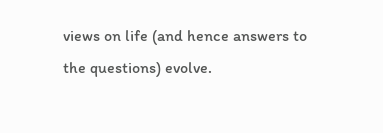views on life (and hence answers to the questions) evolve.